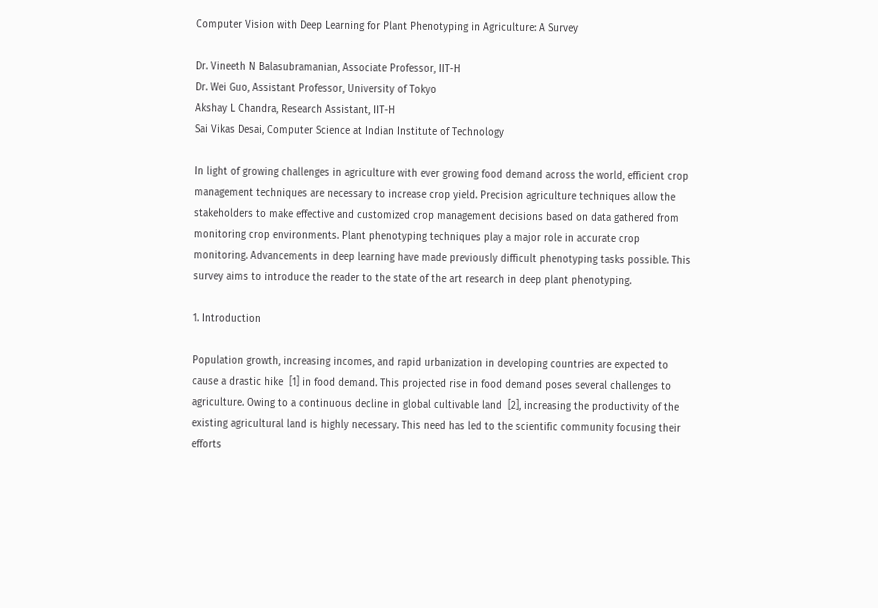Computer Vision with Deep Learning for Plant Phenotyping in Agriculture: A Survey

Dr. Vineeth N Balasubramanian, Associate Professor, IIT-H
Dr. Wei Guo, Assistant Professor, University of Tokyo
Akshay L Chandra, Research Assistant, IIT-H
Sai Vikas Desai, Computer Science at Indian Institute of Technology

In light of growing challenges in agriculture with ever growing food demand across the world, efficient crop management techniques are necessary to increase crop yield. Precision agriculture techniques allow the stakeholders to make effective and customized crop management decisions based on data gathered from monitoring crop environments. Plant phenotyping techniques play a major role in accurate crop monitoring. Advancements in deep learning have made previously difficult phenotyping tasks possible. This survey aims to introduce the reader to the state of the art research in deep plant phenotyping.

1. Introduction

Population growth, increasing incomes, and rapid urbanization in developing countries are expected to cause a drastic hike  [1] in food demand. This projected rise in food demand poses several challenges to agriculture. Owing to a continuous decline in global cultivable land  [2], increasing the productivity of the existing agricultural land is highly necessary. This need has led to the scientific community focusing their efforts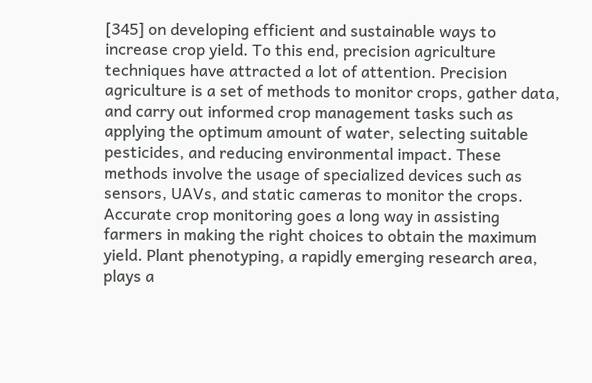[345] on developing efficient and sustainable ways to increase crop yield. To this end, precision agriculture techniques have attracted a lot of attention. Precision agriculture is a set of methods to monitor crops, gather data, and carry out informed crop management tasks such as applying the optimum amount of water, selecting suitable pesticides, and reducing environmental impact. These methods involve the usage of specialized devices such as sensors, UAVs, and static cameras to monitor the crops. Accurate crop monitoring goes a long way in assisting farmers in making the right choices to obtain the maximum yield. Plant phenotyping, a rapidly emerging research area, plays a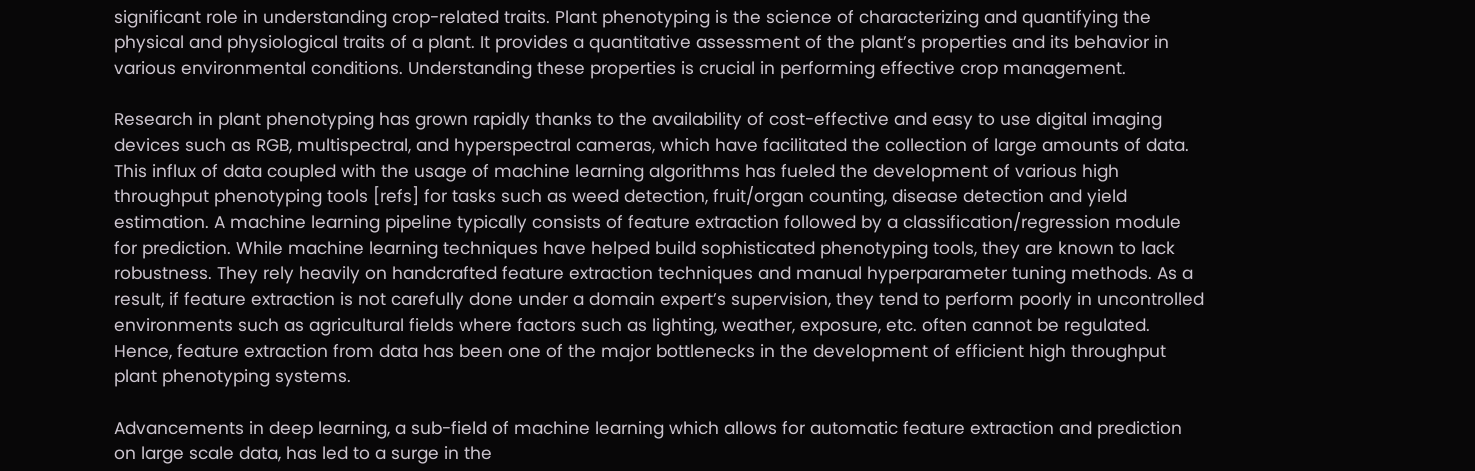significant role in understanding crop-related traits. Plant phenotyping is the science of characterizing and quantifying the physical and physiological traits of a plant. It provides a quantitative assessment of the plant’s properties and its behavior in various environmental conditions. Understanding these properties is crucial in performing effective crop management.

Research in plant phenotyping has grown rapidly thanks to the availability of cost-effective and easy to use digital imaging devices such as RGB, multispectral, and hyperspectral cameras, which have facilitated the collection of large amounts of data. This influx of data coupled with the usage of machine learning algorithms has fueled the development of various high throughput phenotyping tools [refs] for tasks such as weed detection, fruit/organ counting, disease detection and yield estimation. A machine learning pipeline typically consists of feature extraction followed by a classification/regression module for prediction. While machine learning techniques have helped build sophisticated phenotyping tools, they are known to lack robustness. They rely heavily on handcrafted feature extraction techniques and manual hyperparameter tuning methods. As a result, if feature extraction is not carefully done under a domain expert’s supervision, they tend to perform poorly in uncontrolled environments such as agricultural fields where factors such as lighting, weather, exposure, etc. often cannot be regulated. Hence, feature extraction from data has been one of the major bottlenecks in the development of efficient high throughput plant phenotyping systems.

Advancements in deep learning, a sub-field of machine learning which allows for automatic feature extraction and prediction on large scale data, has led to a surge in the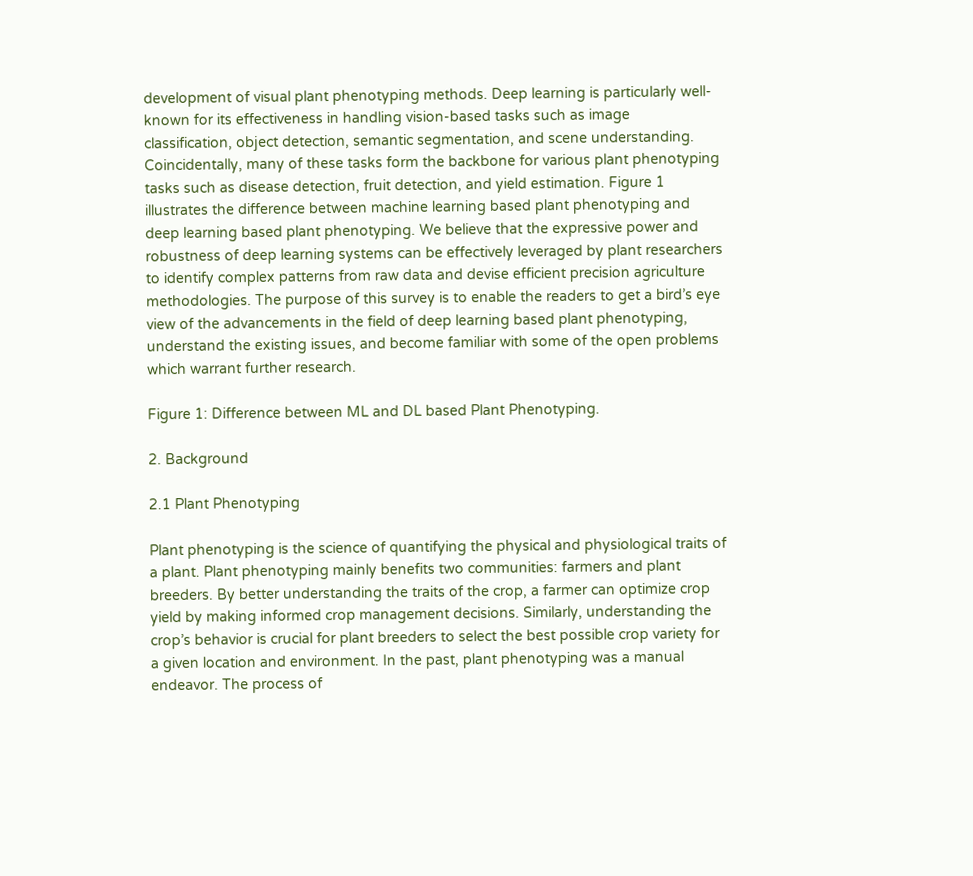development of visual plant phenotyping methods. Deep learning is particularly well-known for its effectiveness in handling vision-based tasks such as image classification, object detection, semantic segmentation, and scene understanding. Coincidentally, many of these tasks form the backbone for various plant phenotyping tasks such as disease detection, fruit detection, and yield estimation. Figure 1 illustrates the difference between machine learning based plant phenotyping and deep learning based plant phenotyping. We believe that the expressive power and robustness of deep learning systems can be effectively leveraged by plant researchers to identify complex patterns from raw data and devise efficient precision agriculture methodologies. The purpose of this survey is to enable the readers to get a bird’s eye view of the advancements in the field of deep learning based plant phenotyping, understand the existing issues, and become familiar with some of the open problems which warrant further research.

Figure 1: Difference between ML and DL based Plant Phenotyping.

2. Background

2.1 Plant Phenotyping

Plant phenotyping is the science of quantifying the physical and physiological traits of a plant. Plant phenotyping mainly benefits two communities: farmers and plant breeders. By better understanding the traits of the crop, a farmer can optimize crop yield by making informed crop management decisions. Similarly, understanding the crop’s behavior is crucial for plant breeders to select the best possible crop variety for a given location and environment. In the past, plant phenotyping was a manual endeavor. The process of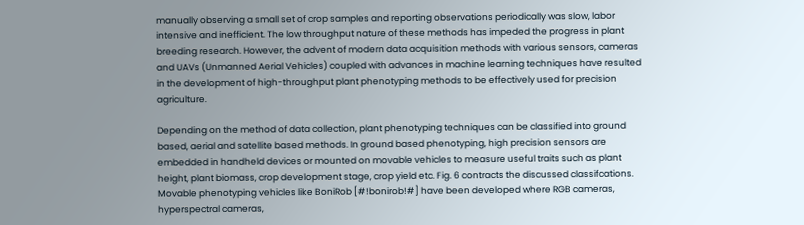manually observing a small set of crop samples and reporting observations periodically was slow, labor intensive and inefficient. The low throughput nature of these methods has impeded the progress in plant breeding research. However, the advent of modern data acquisition methods with various sensors, cameras and UAVs (Unmanned Aerial Vehicles) coupled with advances in machine learning techniques have resulted in the development of high-throughput plant phenotyping methods to be effectively used for precision agriculture.

Depending on the method of data collection, plant phenotyping techniques can be classified into ground based, aerial and satellite based methods. In ground based phenotyping, high precision sensors are embedded in handheld devices or mounted on movable vehicles to measure useful traits such as plant height, plant biomass, crop development stage, crop yield etc. Fig. 6 contracts the discussed classifcations. Movable phenotyping vehicles like BoniRob [#!bonirob!#] have been developed where RGB cameras, hyperspectral cameras,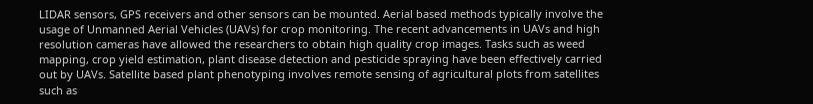LIDAR sensors, GPS receivers and other sensors can be mounted. Aerial based methods typically involve the usage of Unmanned Aerial Vehicles (UAVs) for crop monitoring. The recent advancements in UAVs and high resolution cameras have allowed the researchers to obtain high quality crop images. Tasks such as weed mapping, crop yield estimation, plant disease detection and pesticide spraying have been effectively carried out by UAVs. Satellite based plant phenotyping involves remote sensing of agricultural plots from satellites such as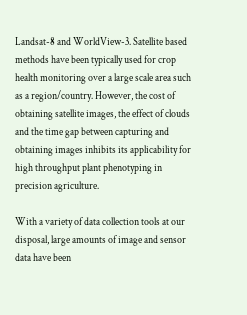Landsat-8 and WorldView-3. Satellite based methods have been typically used for crop health monitoring over a large scale area such as a region/country. However, the cost of obtaining satellite images, the effect of clouds and the time gap between capturing and obtaining images inhibits its applicability for high throughput plant phenotyping in precision agriculture.

With a variety of data collection tools at our disposal, large amounts of image and sensor data have been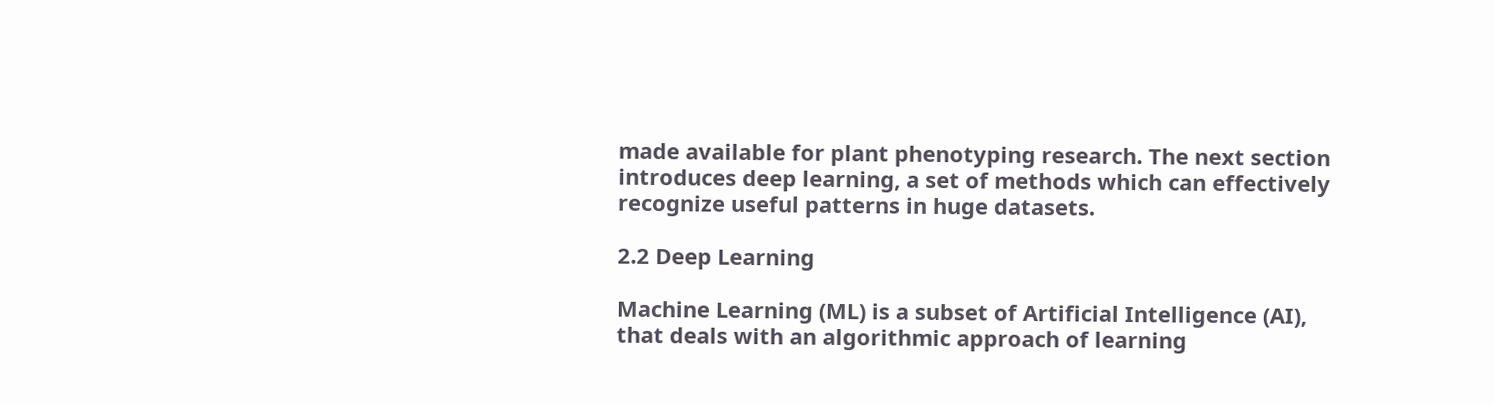made available for plant phenotyping research. The next section introduces deep learning, a set of methods which can effectively recognize useful patterns in huge datasets.

2.2 Deep Learning

Machine Learning (ML) is a subset of Artificial Intelligence (AI), that deals with an algorithmic approach of learning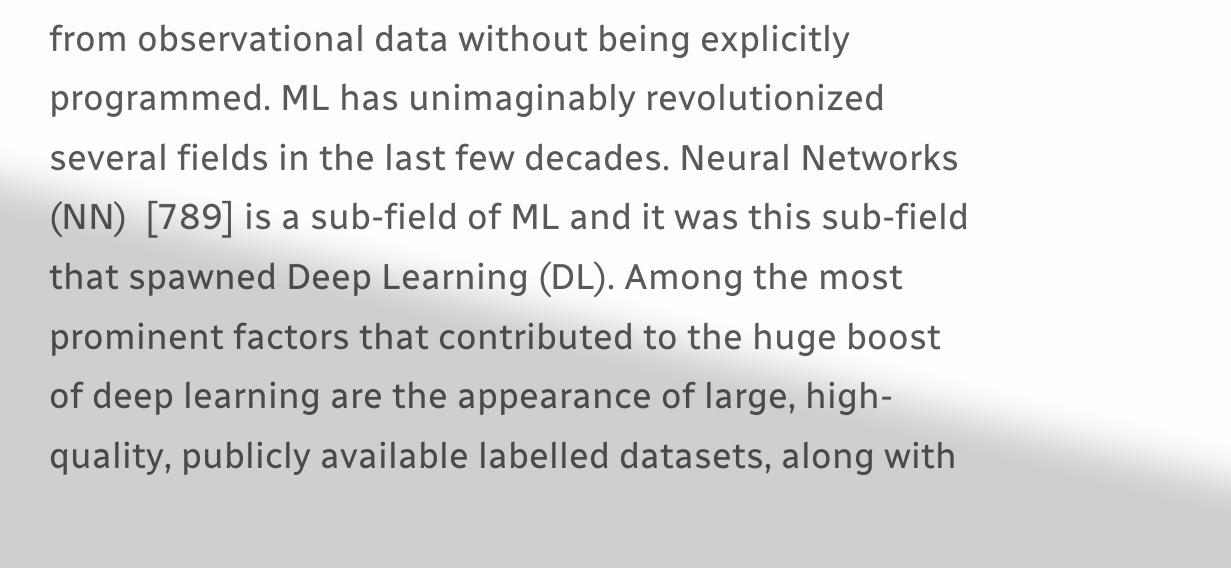from observational data without being explicitly programmed. ML has unimaginably revolutionized several fields in the last few decades. Neural Networks (NN)  [789] is a sub-field of ML and it was this sub-field that spawned Deep Learning (DL). Among the most prominent factors that contributed to the huge boost of deep learning are the appearance of large, high-quality, publicly available labelled datasets, along with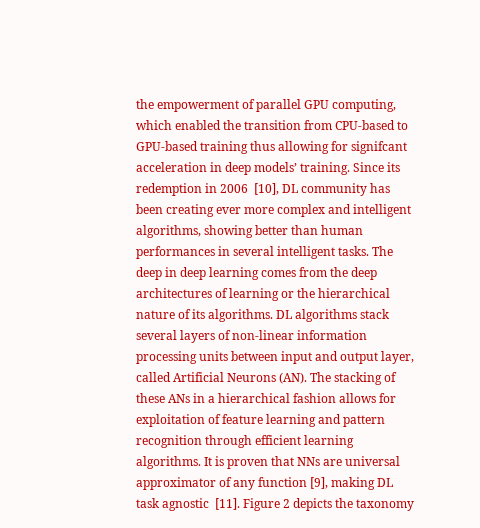the empowerment of parallel GPU computing, which enabled the transition from CPU-based to GPU-based training thus allowing for signifcant acceleration in deep models’ training. Since its redemption in 2006  [10], DL community has been creating ever more complex and intelligent algorithms, showing better than human performances in several intelligent tasks. The deep in deep learning comes from the deep architectures of learning or the hierarchical nature of its algorithms. DL algorithms stack several layers of non-linear information processing units between input and output layer, called Artificial Neurons (AN). The stacking of these ANs in a hierarchical fashion allows for exploitation of feature learning and pattern recognition through efficient learning algorithms. It is proven that NNs are universal approximator of any function [9], making DL task agnostic  [11]. Figure 2 depicts the taxonomy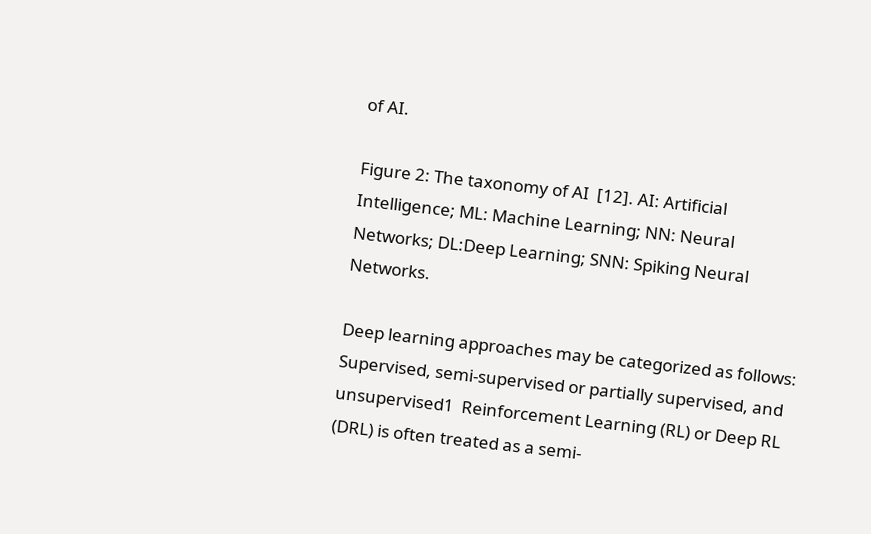of AI.

Figure 2: The taxonomy of AI  [12]. AI: Artificial Intelligence; ML: Machine Learning; NN: Neural Networks; DL:Deep Learning; SNN: Spiking Neural Networks.

Deep learning approaches may be categorized as follows: Supervised, semi-supervised or partially supervised, and unsupervised1  Reinforcement Learning (RL) or Deep RL (DRL) is often treated as a semi-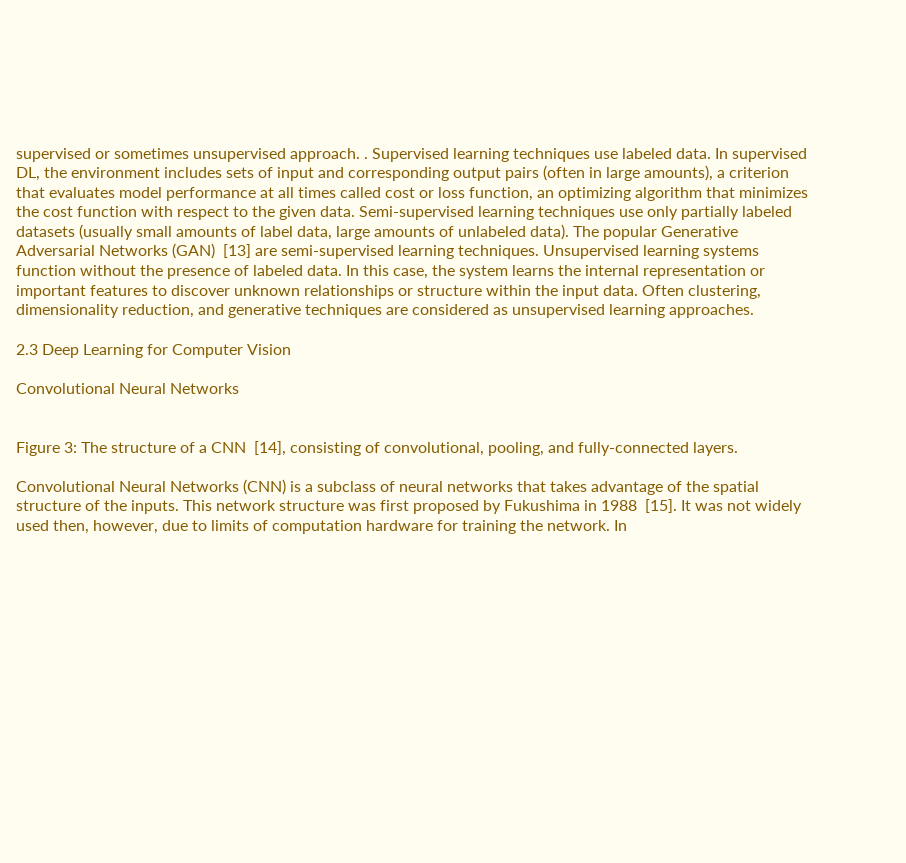supervised or sometimes unsupervised approach. . Supervised learning techniques use labeled data. In supervised DL, the environment includes sets of input and corresponding output pairs (often in large amounts), a criterion that evaluates model performance at all times called cost or loss function, an optimizing algorithm that minimizes the cost function with respect to the given data. Semi-supervised learning techniques use only partially labeled datasets (usually small amounts of label data, large amounts of unlabeled data). The popular Generative Adversarial Networks (GAN)  [13] are semi-supervised learning techniques. Unsupervised learning systems function without the presence of labeled data. In this case, the system learns the internal representation or important features to discover unknown relationships or structure within the input data. Often clustering, dimensionality reduction, and generative techniques are considered as unsupervised learning approaches.

2.3 Deep Learning for Computer Vision

Convolutional Neural Networks


Figure 3: The structure of a CNN  [14], consisting of convolutional, pooling, and fully-connected layers.

Convolutional Neural Networks (CNN) is a subclass of neural networks that takes advantage of the spatial structure of the inputs. This network structure was first proposed by Fukushima in 1988  [15]. It was not widely used then, however, due to limits of computation hardware for training the network. In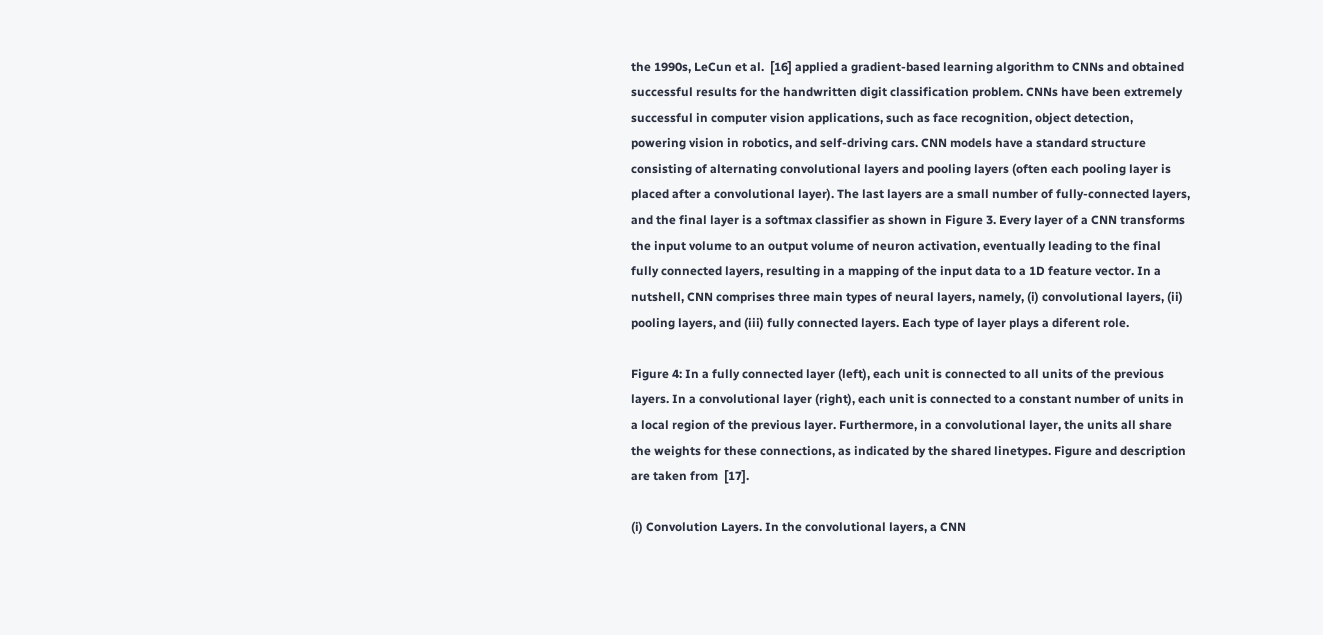the 1990s, LeCun et al.  [16] applied a gradient-based learning algorithm to CNNs and obtained successful results for the handwritten digit classification problem. CNNs have been extremely successful in computer vision applications, such as face recognition, object detection, powering vision in robotics, and self-driving cars. CNN models have a standard structure consisting of alternating convolutional layers and pooling layers (often each pooling layer is placed after a convolutional layer). The last layers are a small number of fully-connected layers, and the final layer is a softmax classifier as shown in Figure 3. Every layer of a CNN transforms the input volume to an output volume of neuron activation, eventually leading to the final fully connected layers, resulting in a mapping of the input data to a 1D feature vector. In a nutshell, CNN comprises three main types of neural layers, namely, (i) convolutional layers, (ii) pooling layers, and (iii) fully connected layers. Each type of layer plays a diferent role.

Figure 4: In a fully connected layer (left), each unit is connected to all units of the previous layers. In a convolutional layer (right), each unit is connected to a constant number of units in a local region of the previous layer. Furthermore, in a convolutional layer, the units all share the weights for these connections, as indicated by the shared linetypes. Figure and description are taken from  [17].

(i) Convolution Layers. In the convolutional layers, a CNN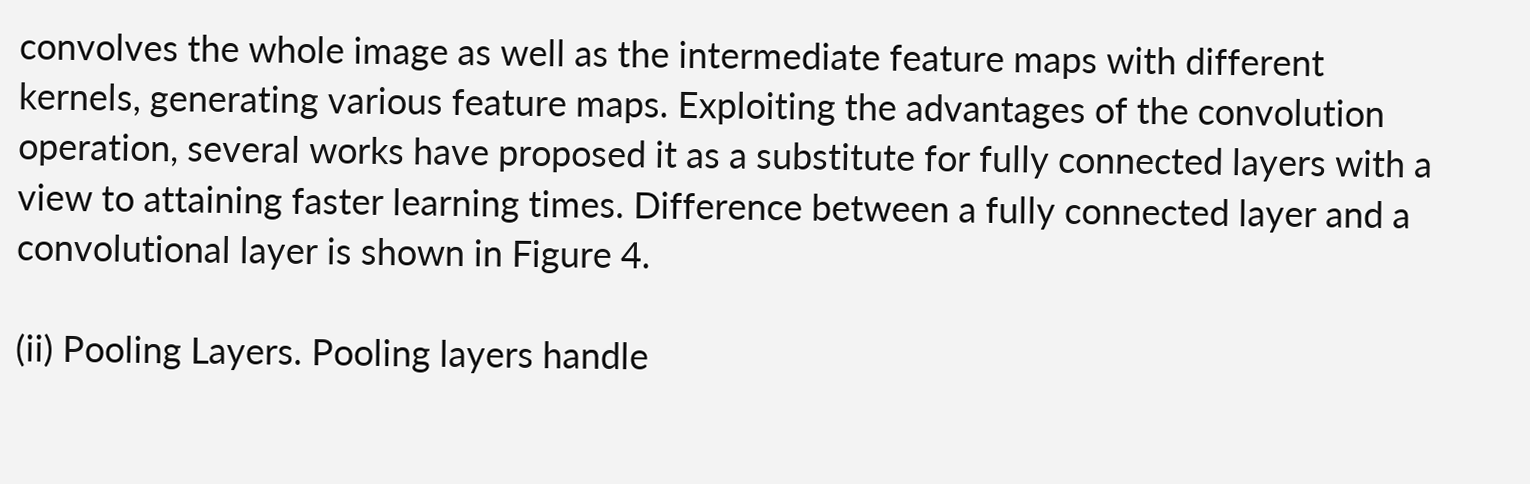convolves the whole image as well as the intermediate feature maps with different kernels, generating various feature maps. Exploiting the advantages of the convolution operation, several works have proposed it as a substitute for fully connected layers with a view to attaining faster learning times. Difference between a fully connected layer and a convolutional layer is shown in Figure 4.

(ii) Pooling Layers. Pooling layers handle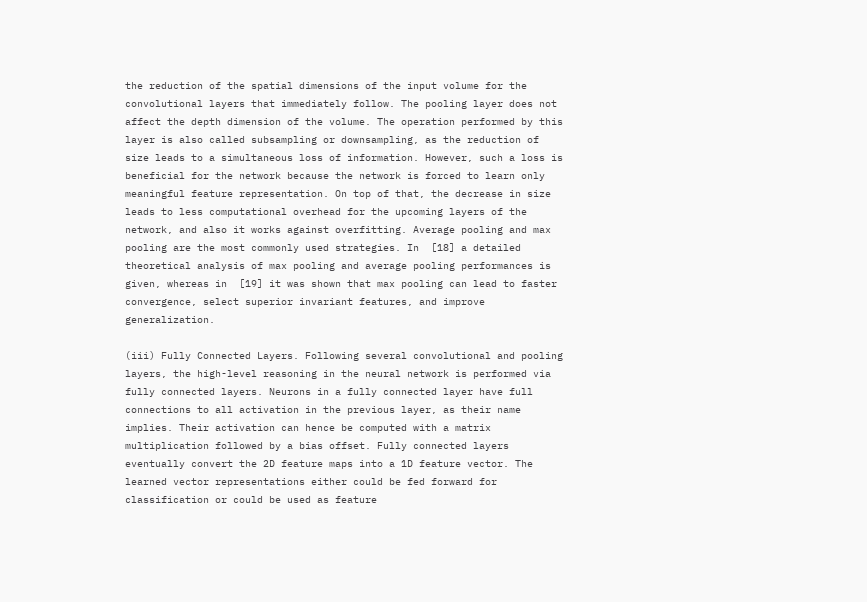the reduction of the spatial dimensions of the input volume for the convolutional layers that immediately follow. The pooling layer does not affect the depth dimension of the volume. The operation performed by this layer is also called subsampling or downsampling, as the reduction of size leads to a simultaneous loss of information. However, such a loss is beneficial for the network because the network is forced to learn only meaningful feature representation. On top of that, the decrease in size leads to less computational overhead for the upcoming layers of the network, and also it works against overfitting. Average pooling and max pooling are the most commonly used strategies. In  [18] a detailed theoretical analysis of max pooling and average pooling performances is given, whereas in  [19] it was shown that max pooling can lead to faster convergence, select superior invariant features, and improve generalization.

(iii) Fully Connected Layers. Following several convolutional and pooling layers, the high-level reasoning in the neural network is performed via fully connected layers. Neurons in a fully connected layer have full connections to all activation in the previous layer, as their name implies. Their activation can hence be computed with a matrix multiplication followed by a bias offset. Fully connected layers eventually convert the 2D feature maps into a 1D feature vector. The learned vector representations either could be fed forward for classification or could be used as feature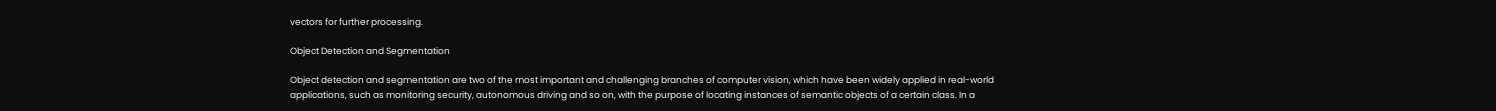vectors for further processing.

Object Detection and Segmentation

Object detection and segmentation are two of the most important and challenging branches of computer vision, which have been widely applied in real-world applications, such as monitoring security, autonomous driving and so on, with the purpose of locating instances of semantic objects of a certain class. In a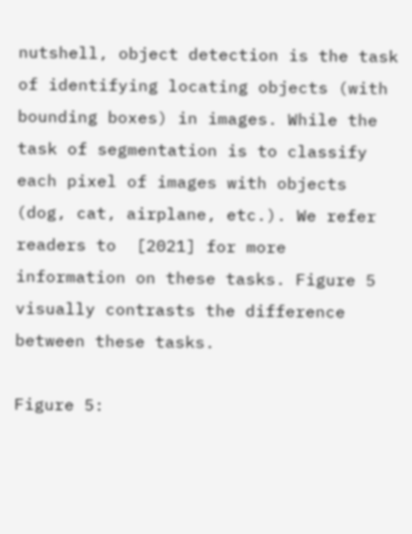nutshell, object detection is the task of identifying locating objects (with bounding boxes) in images. While the task of segmentation is to classify each pixel of images with objects (dog, cat, airplane, etc.). We refer readers to  [2021] for more information on these tasks. Figure 5 visually contrasts the difference between these tasks.

Figure 5: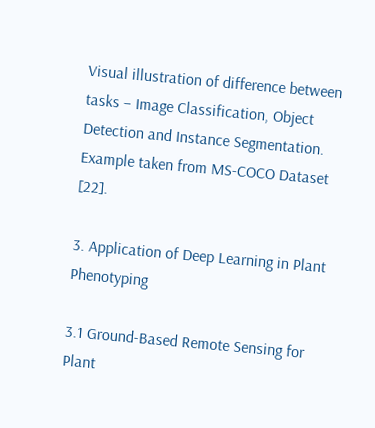Visual illustration of difference between tasks – Image Classification, Object Detection and Instance Segmentation. Example taken from MS-COCO Dataset  [22].

3. Application of Deep Learning in Plant Phenotyping

3.1 Ground-Based Remote Sensing for Plant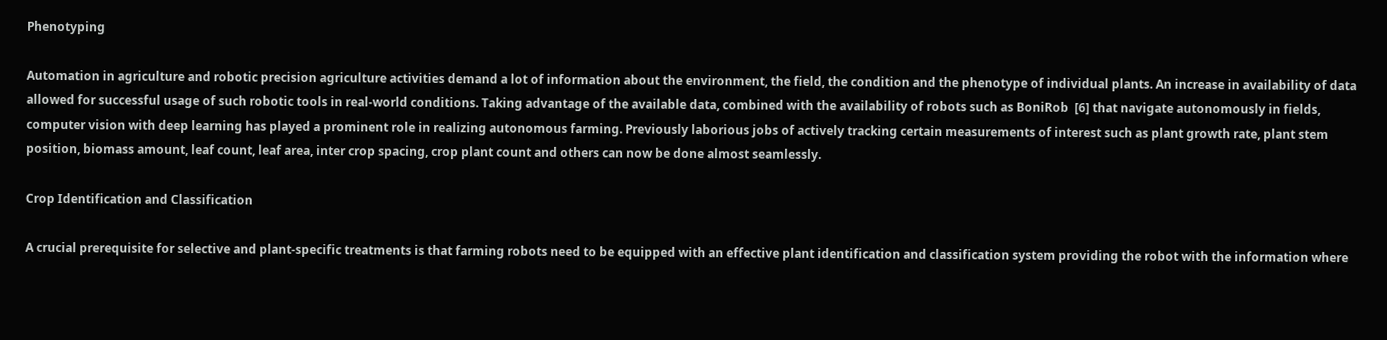Phenotyping

Automation in agriculture and robotic precision agriculture activities demand a lot of information about the environment, the field, the condition and the phenotype of individual plants. An increase in availability of data allowed for successful usage of such robotic tools in real-world conditions. Taking advantage of the available data, combined with the availability of robots such as BoniRob  [6] that navigate autonomously in fields, computer vision with deep learning has played a prominent role in realizing autonomous farming. Previously laborious jobs of actively tracking certain measurements of interest such as plant growth rate, plant stem position, biomass amount, leaf count, leaf area, inter crop spacing, crop plant count and others can now be done almost seamlessly.

Crop Identification and Classification

A crucial prerequisite for selective and plant-specific treatments is that farming robots need to be equipped with an effective plant identification and classification system providing the robot with the information where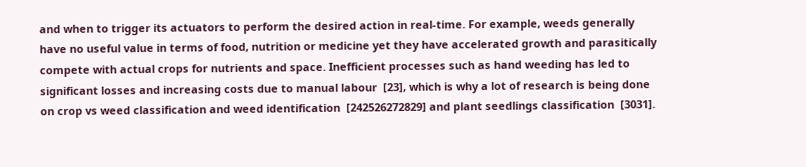and when to trigger its actuators to perform the desired action in real-time. For example, weeds generally have no useful value in terms of food, nutrition or medicine yet they have accelerated growth and parasitically compete with actual crops for nutrients and space. Inefficient processes such as hand weeding has led to significant losses and increasing costs due to manual labour  [23], which is why a lot of research is being done on crop vs weed classification and weed identification  [242526272829] and plant seedlings classification  [3031].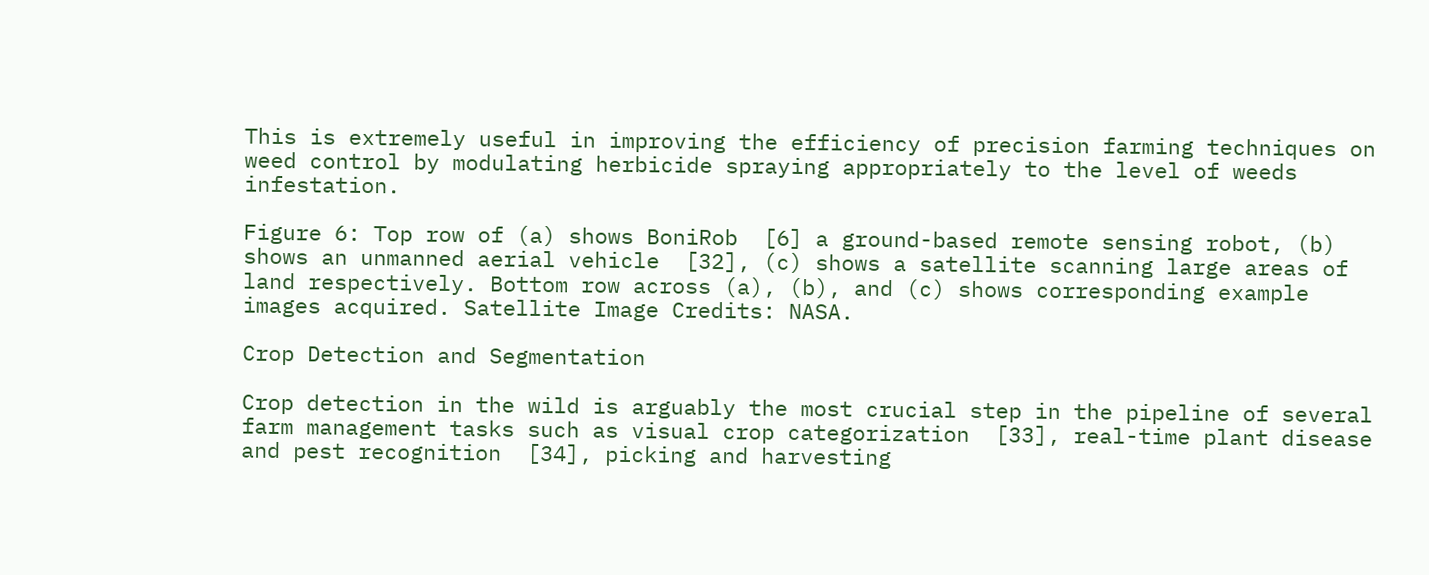This is extremely useful in improving the efficiency of precision farming techniques on weed control by modulating herbicide spraying appropriately to the level of weeds infestation.

Figure 6: Top row of (a) shows BoniRob  [6] a ground-based remote sensing robot, (b) shows an unmanned aerial vehicle  [32], (c) shows a satellite scanning large areas of land respectively. Bottom row across (a), (b), and (c) shows corresponding example images acquired. Satellite Image Credits: NASA.

Crop Detection and Segmentation

Crop detection in the wild is arguably the most crucial step in the pipeline of several farm management tasks such as visual crop categorization  [33], real-time plant disease and pest recognition  [34], picking and harvesting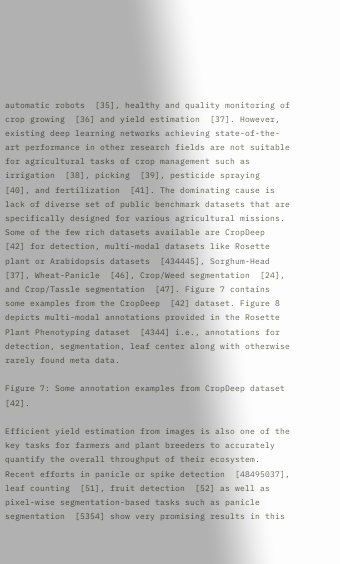automatic robots  [35], healthy and quality monitoring of crop growing  [36] and yield estimation  [37]. However, existing deep learning networks achieving state-of-the-art performance in other research fields are not suitable for agricultural tasks of crop management such as irrigation  [38], picking  [39], pesticide spraying  [40], and fertilization  [41]. The dominating cause is lack of diverse set of public benchmark datasets that are specifically designed for various agricultural missions. Some of the few rich datasets available are CropDeep  [42] for detection, multi-modal datasets like Rosette plant or Arabidopsis datasets  [434445], Sorghum-Head  [37], Wheat-Panicle  [46], Crop/Weed segmentation  [24], and Crop/Tassle segmentation  [47]. Figure 7 contains some examples from the CropDeep  [42] dataset. Figure 8 depicts multi-modal annotations provided in the Rosette Plant Phenotyping dataset  [4344] i.e., annotations for detection, segmentation, leaf center along with otherwise rarely found meta data.

Figure 7: Some annotation examples from CropDeep dataset  [42].

Efficient yield estimation from images is also one of the key tasks for farmers and plant breeders to accurately quantify the overall throughput of their ecosystem. Recent efforts in panicle or spike detection  [48495037], leaf counting  [51], fruit detection  [52] as well as pixel-wise segmentation-based tasks such as panicle segmentation  [5354] show very promising results in this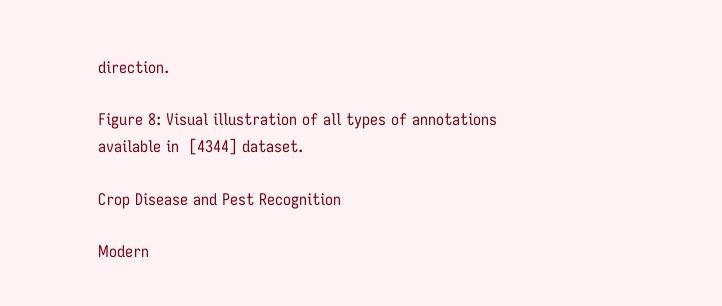direction.

Figure 8: Visual illustration of all types of annotations available in  [4344] dataset.

Crop Disease and Pest Recognition

Modern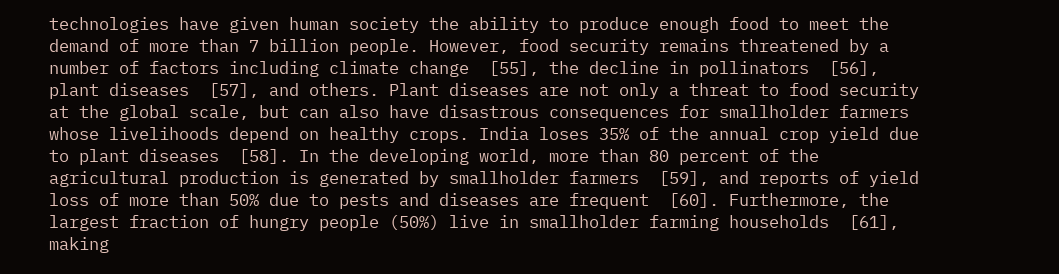technologies have given human society the ability to produce enough food to meet the demand of more than 7 billion people. However, food security remains threatened by a number of factors including climate change  [55], the decline in pollinators  [56], plant diseases  [57], and others. Plant diseases are not only a threat to food security at the global scale, but can also have disastrous consequences for smallholder farmers whose livelihoods depend on healthy crops. India loses 35% of the annual crop yield due to plant diseases  [58]. In the developing world, more than 80 percent of the agricultural production is generated by smallholder farmers  [59], and reports of yield loss of more than 50% due to pests and diseases are frequent  [60]. Furthermore, the largest fraction of hungry people (50%) live in smallholder farming households  [61], making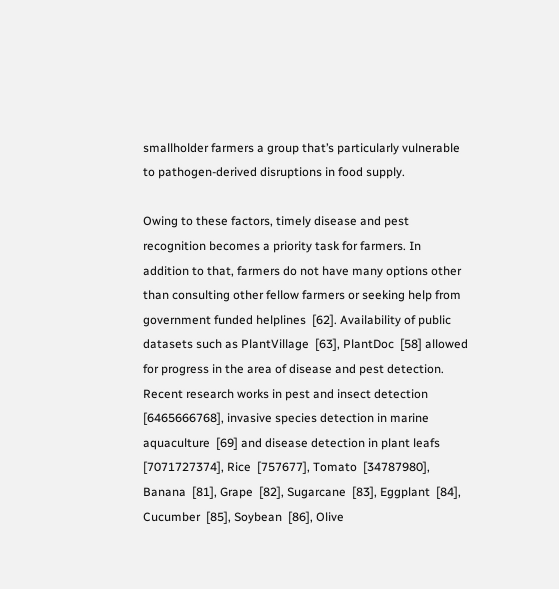smallholder farmers a group that’s particularly vulnerable to pathogen-derived disruptions in food supply.

Owing to these factors, timely disease and pest recognition becomes a priority task for farmers. In addition to that, farmers do not have many options other than consulting other fellow farmers or seeking help from government funded helplines  [62]. Availability of public datasets such as PlantVillage  [63], PlantDoc  [58] allowed for progress in the area of disease and pest detection. Recent research works in pest and insect detection  [6465666768], invasive species detection in marine aquaculture  [69] and disease detection in plant leafs  [7071727374], Rice  [757677], Tomato  [34787980], Banana  [81], Grape  [82], Sugarcane  [83], Eggplant  [84], Cucumber  [85], Soybean  [86], Olive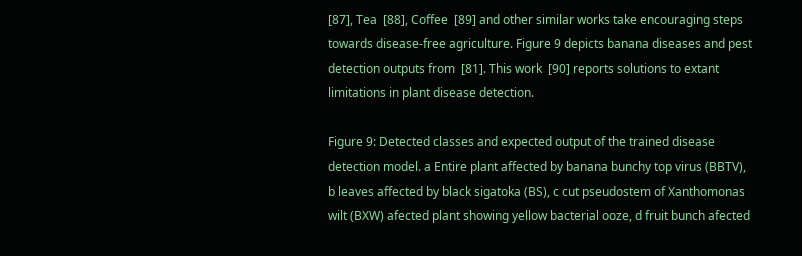[87], Tea  [88], Coffee  [89] and other similar works take encouraging steps towards disease-free agriculture. Figure 9 depicts banana diseases and pest detection outputs from  [81]. This work  [90] reports solutions to extant limitations in plant disease detection.

Figure 9: Detected classes and expected output of the trained disease detection model. a Entire plant affected by banana bunchy top virus (BBTV), b leaves affected by black sigatoka (BS), c cut pseudostem of Xanthomonas wilt (BXW) afected plant showing yellow bacterial ooze, d fruit bunch afected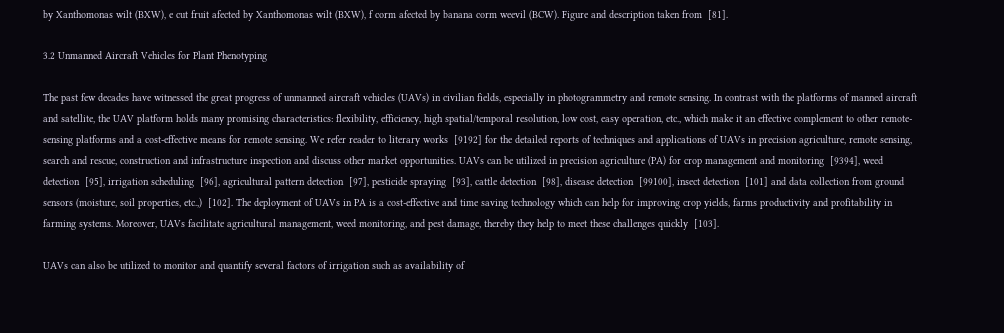by Xanthomonas wilt (BXW), e cut fruit afected by Xanthomonas wilt (BXW), f corm afected by banana corm weevil (BCW). Figure and description taken from  [81].

3.2 Unmanned Aircraft Vehicles for Plant Phenotyping

The past few decades have witnessed the great progress of unmanned aircraft vehicles (UAVs) in civilian fields, especially in photogrammetry and remote sensing. In contrast with the platforms of manned aircraft and satellite, the UAV platform holds many promising characteristics: flexibility, efficiency, high spatial/temporal resolution, low cost, easy operation, etc., which make it an effective complement to other remote-sensing platforms and a cost-effective means for remote sensing. We refer reader to literary works  [9192] for the detailed reports of techniques and applications of UAVs in precision agriculture, remote sensing, search and rescue, construction and infrastructure inspection and discuss other market opportunities. UAVs can be utilized in precision agriculture (PA) for crop management and monitoring  [9394], weed detection  [95], irrigation scheduling  [96], agricultural pattern detection  [97], pesticide spraying  [93], cattle detection  [98], disease detection  [99100], insect detection  [101] and data collection from ground sensors (moisture, soil properties, etc.,)  [102]. The deployment of UAVs in PA is a cost-effective and time saving technology which can help for improving crop yields, farms productivity and profitability in farming systems. Moreover, UAVs facilitate agricultural management, weed monitoring, and pest damage, thereby they help to meet these challenges quickly  [103].

UAVs can also be utilized to monitor and quantify several factors of irrigation such as availability of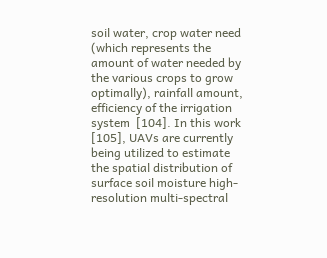soil water, crop water need (which represents the amount of water needed by the various crops to grow optimally), rainfall amount, efficiency of the irrigation system  [104]. In this work  [105], UAVs are currently being utilized to estimate the spatial distribution of surface soil moisture high-resolution multi-spectral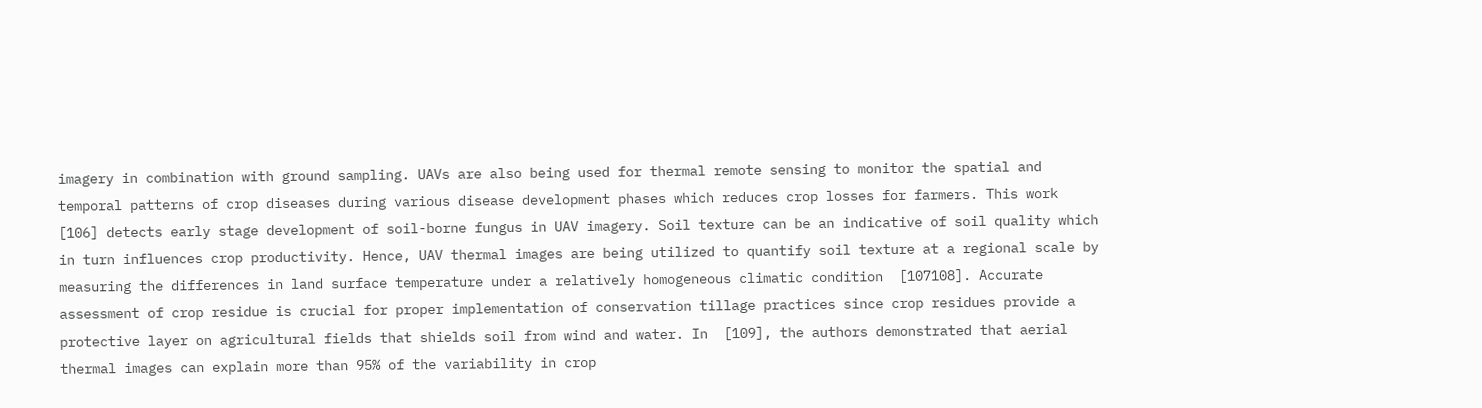imagery in combination with ground sampling. UAVs are also being used for thermal remote sensing to monitor the spatial and temporal patterns of crop diseases during various disease development phases which reduces crop losses for farmers. This work  [106] detects early stage development of soil-borne fungus in UAV imagery. Soil texture can be an indicative of soil quality which in turn influences crop productivity. Hence, UAV thermal images are being utilized to quantify soil texture at a regional scale by measuring the differences in land surface temperature under a relatively homogeneous climatic condition  [107108]. Accurate assessment of crop residue is crucial for proper implementation of conservation tillage practices since crop residues provide a protective layer on agricultural fields that shields soil from wind and water. In  [109], the authors demonstrated that aerial thermal images can explain more than 95% of the variability in crop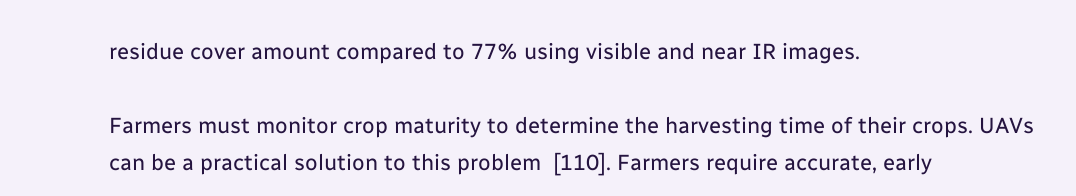residue cover amount compared to 77% using visible and near IR images.

Farmers must monitor crop maturity to determine the harvesting time of their crops. UAVs can be a practical solution to this problem  [110]. Farmers require accurate, early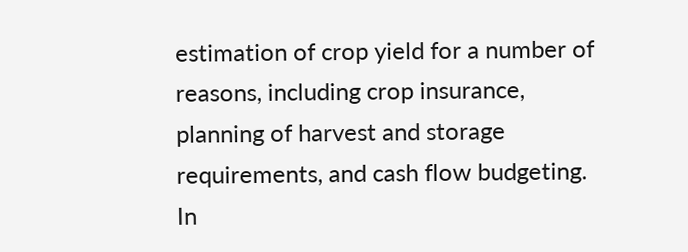estimation of crop yield for a number of reasons, including crop insurance, planning of harvest and storage requirements, and cash flow budgeting. In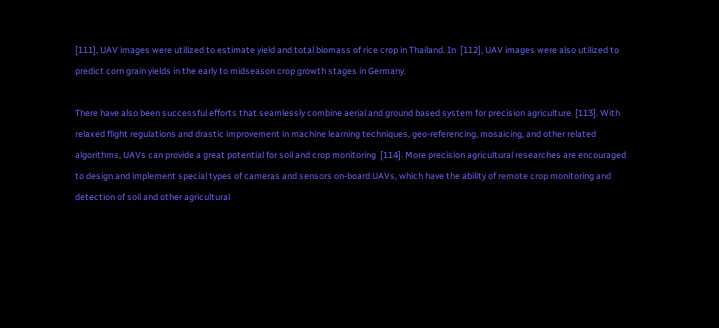[111], UAV images were utilized to estimate yield and total biomass of rice crop in Thailand. In  [112], UAV images were also utilized to predict corn grain yields in the early to midseason crop growth stages in Germany.

There have also been successful efforts that seamlessly combine aerial and ground based system for precision agriculture  [113]. With relaxed flight regulations and drastic improvement in machine learning techniques, geo-referencing, mosaicing, and other related algorithms, UAVs can provide a great potential for soil and crop monitoring  [114]. More precision agricultural researches are encouraged to design and implement special types of cameras and sensors on-board UAVs, which have the ability of remote crop monitoring and detection of soil and other agricultural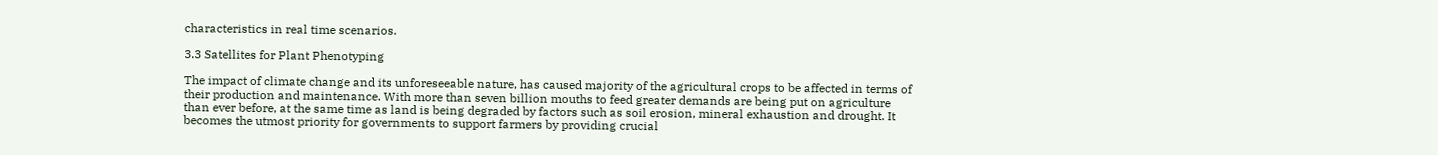characteristics in real time scenarios.

3.3 Satellites for Plant Phenotyping

The impact of climate change and its unforeseeable nature, has caused majority of the agricultural crops to be affected in terms of their production and maintenance. With more than seven billion mouths to feed greater demands are being put on agriculture than ever before, at the same time as land is being degraded by factors such as soil erosion, mineral exhaustion and drought. It becomes the utmost priority for governments to support farmers by providing crucial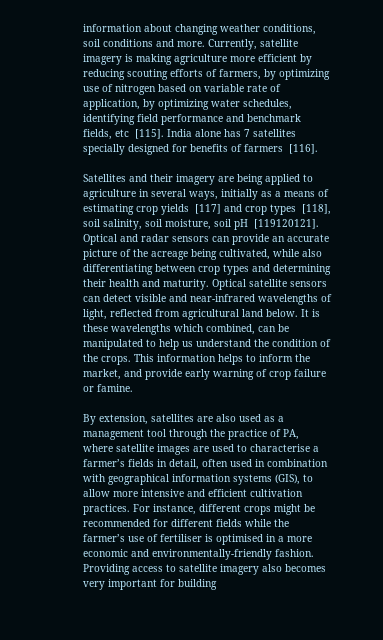information about changing weather conditions, soil conditions and more. Currently, satellite imagery is making agriculture more efficient by reducing scouting efforts of farmers, by optimizing use of nitrogen based on variable rate of application, by optimizing water schedules, identifying field performance and benchmark fields, etc  [115]. India alone has 7 satellites specially designed for benefits of farmers  [116].

Satellites and their imagery are being applied to agriculture in several ways, initially as a means of estimating crop yields  [117] and crop types  [118], soil salinity, soil moisture, soil pH  [119120121]. Optical and radar sensors can provide an accurate picture of the acreage being cultivated, while also differentiating between crop types and determining their health and maturity. Optical satellite sensors can detect visible and near-infrared wavelengths of light, reflected from agricultural land below. It is these wavelengths which combined, can be manipulated to help us understand the condition of the crops. This information helps to inform the market, and provide early warning of crop failure or famine.

By extension, satellites are also used as a management tool through the practice of PA, where satellite images are used to characterise a farmer’s fields in detail, often used in combination with geographical information systems (GIS), to allow more intensive and efficient cultivation practices. For instance, different crops might be recommended for different fields while the farmer’s use of fertiliser is optimised in a more economic and environmentally-friendly fashion. Providing access to satellite imagery also becomes very important for building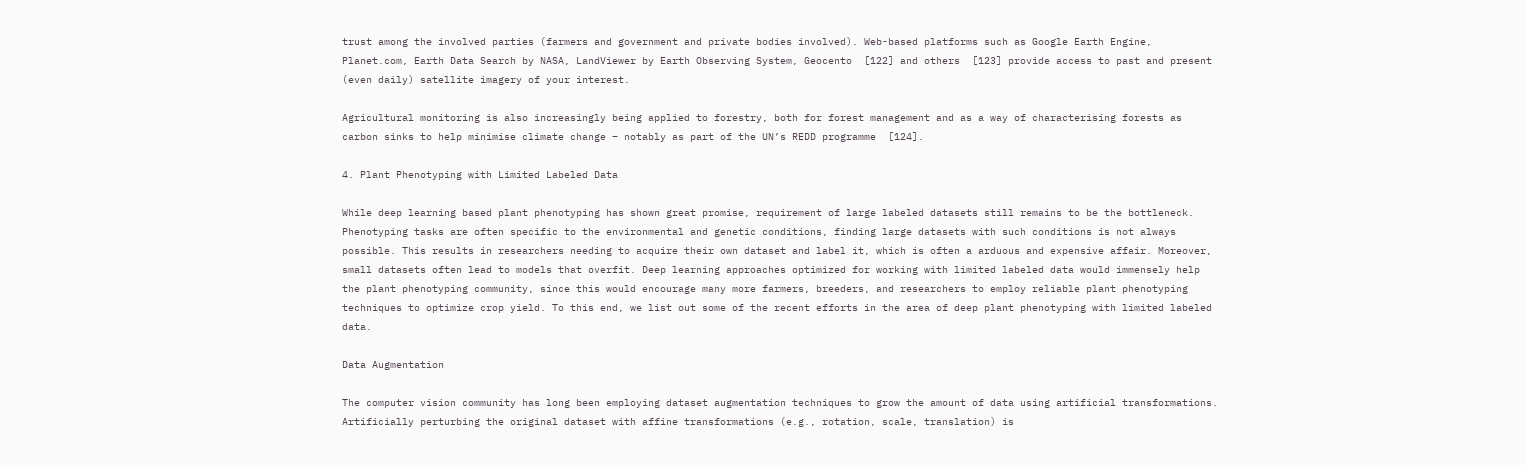trust among the involved parties (farmers and government and private bodies involved). Web-based platforms such as Google Earth Engine, Planet.com, Earth Data Search by NASA, LandViewer by Earth Observing System, Geocento  [122] and others  [123] provide access to past and present (even daily) satellite imagery of your interest.

Agricultural monitoring is also increasingly being applied to forestry, both for forest management and as a way of characterising forests as carbon sinks to help minimise climate change – notably as part of the UN’s REDD programme  [124].

4. Plant Phenotyping with Limited Labeled Data

While deep learning based plant phenotyping has shown great promise, requirement of large labeled datasets still remains to be the bottleneck. Phenotyping tasks are often specific to the environmental and genetic conditions, finding large datasets with such conditions is not always possible. This results in researchers needing to acquire their own dataset and label it, which is often a arduous and expensive affair. Moreover, small datasets often lead to models that overfit. Deep learning approaches optimized for working with limited labeled data would immensely help the plant phenotyping community, since this would encourage many more farmers, breeders, and researchers to employ reliable plant phenotyping techniques to optimize crop yield. To this end, we list out some of the recent efforts in the area of deep plant phenotyping with limited labeled data.

Data Augmentation

The computer vision community has long been employing dataset augmentation techniques to grow the amount of data using artificial transformations. Artificially perturbing the original dataset with affine transformations (e.g., rotation, scale, translation) is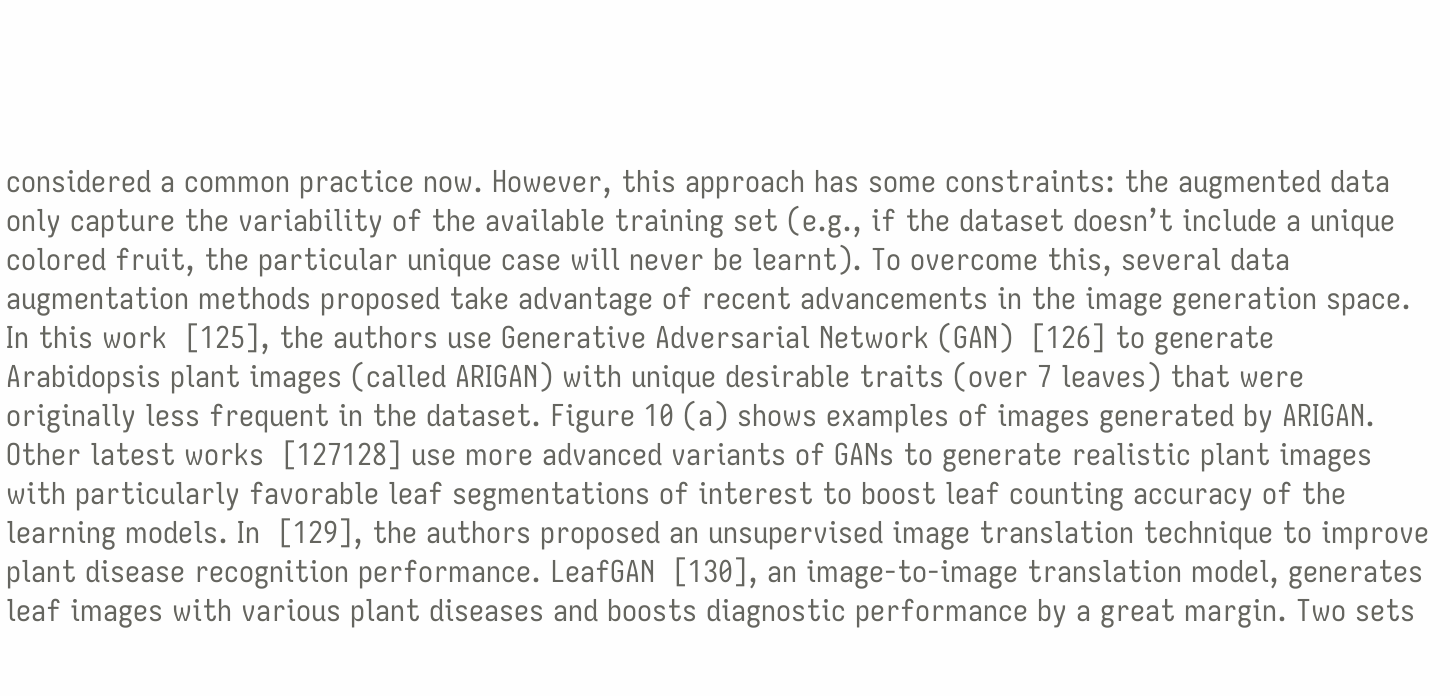considered a common practice now. However, this approach has some constraints: the augmented data only capture the variability of the available training set (e.g., if the dataset doesn’t include a unique colored fruit, the particular unique case will never be learnt). To overcome this, several data augmentation methods proposed take advantage of recent advancements in the image generation space. In this work  [125], the authors use Generative Adversarial Network (GAN)  [126] to generate Arabidopsis plant images (called ARIGAN) with unique desirable traits (over 7 leaves) that were originally less frequent in the dataset. Figure 10 (a) shows examples of images generated by ARIGAN. Other latest works  [127128] use more advanced variants of GANs to generate realistic plant images with particularly favorable leaf segmentations of interest to boost leaf counting accuracy of the learning models. In  [129], the authors proposed an unsupervised image translation technique to improve plant disease recognition performance. LeafGAN  [130], an image-to-image translation model, generates leaf images with various plant diseases and boosts diagnostic performance by a great margin. Two sets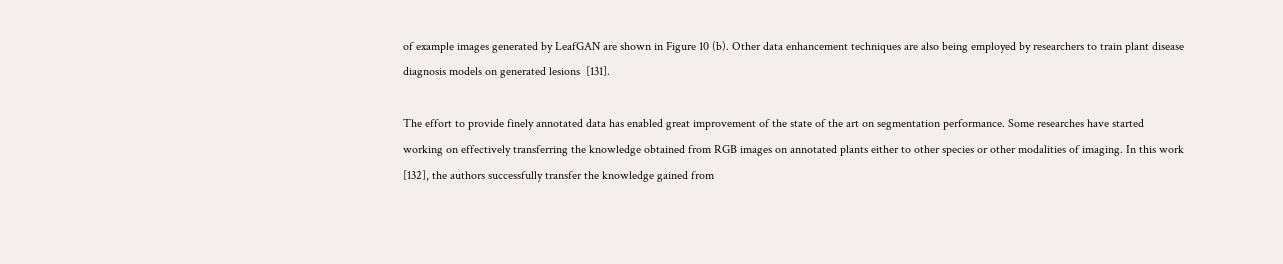of example images generated by LeafGAN are shown in Figure 10 (b). Other data enhancement techniques are also being employed by researchers to train plant disease diagnosis models on generated lesions  [131].

The effort to provide finely annotated data has enabled great improvement of the state of the art on segmentation performance. Some researches have started working on effectively transferring the knowledge obtained from RGB images on annotated plants either to other species or other modalities of imaging. In this work  [132], the authors successfully transfer the knowledge gained from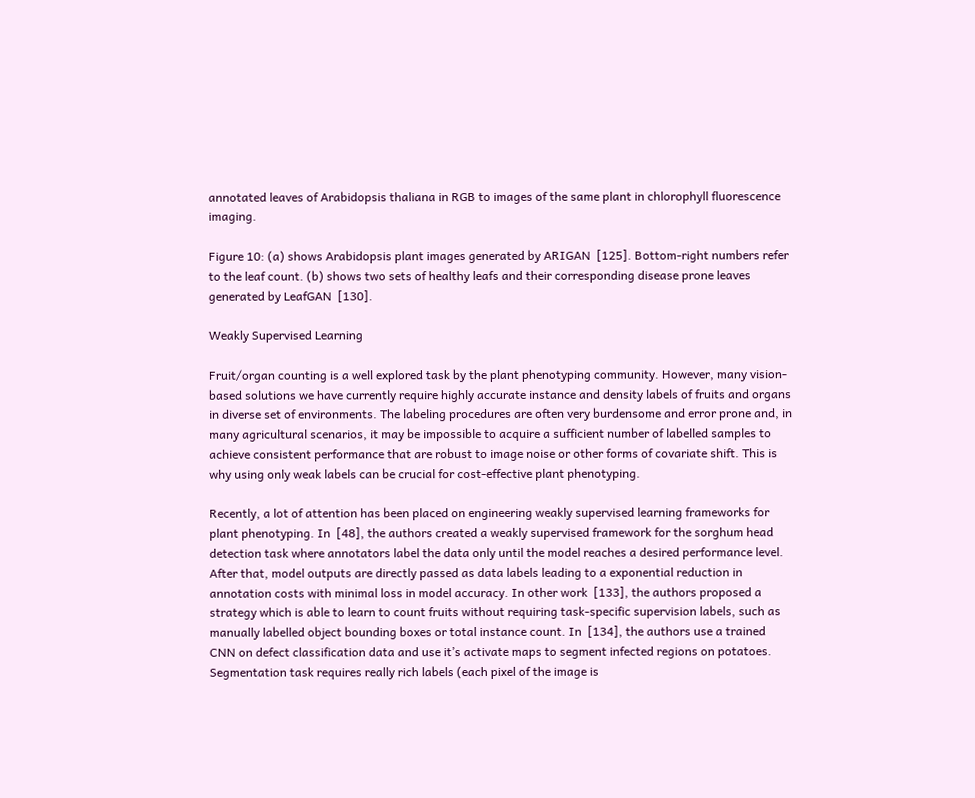annotated leaves of Arabidopsis thaliana in RGB to images of the same plant in chlorophyll fluorescence imaging.

Figure 10: (a) shows Arabidopsis plant images generated by ARIGAN  [125]. Bottom-right numbers refer to the leaf count. (b) shows two sets of healthy leafs and their corresponding disease prone leaves generated by LeafGAN  [130].

Weakly Supervised Learning

Fruit/organ counting is a well explored task by the plant phenotyping community. However, many vision-based solutions we have currently require highly accurate instance and density labels of fruits and organs in diverse set of environments. The labeling procedures are often very burdensome and error prone and, in many agricultural scenarios, it may be impossible to acquire a sufficient number of labelled samples to achieve consistent performance that are robust to image noise or other forms of covariate shift. This is why using only weak labels can be crucial for cost-effective plant phenotyping.

Recently, a lot of attention has been placed on engineering weakly supervised learning frameworks for plant phenotyping. In  [48], the authors created a weakly supervised framework for the sorghum head detection task where annotators label the data only until the model reaches a desired performance level. After that, model outputs are directly passed as data labels leading to a exponential reduction in annotation costs with minimal loss in model accuracy. In other work  [133], the authors proposed a strategy which is able to learn to count fruits without requiring task-specific supervision labels, such as manually labelled object bounding boxes or total instance count. In  [134], the authors use a trained CNN on defect classification data and use it’s activate maps to segment infected regions on potatoes. Segmentation task requires really rich labels (each pixel of the image is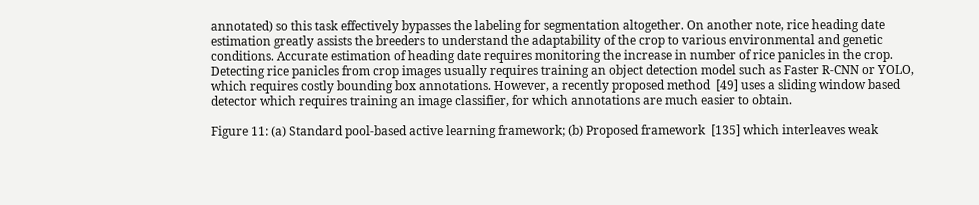annotated) so this task effectively bypasses the labeling for segmentation altogether. On another note, rice heading date estimation greatly assists the breeders to understand the adaptability of the crop to various environmental and genetic conditions. Accurate estimation of heading date requires monitoring the increase in number of rice panicles in the crop. Detecting rice panicles from crop images usually requires training an object detection model such as Faster R-CNN or YOLO, which requires costly bounding box annotations. However, a recently proposed method  [49] uses a sliding window based detector which requires training an image classifier, for which annotations are much easier to obtain.

Figure 11: (a) Standard pool-based active learning framework; (b) Proposed framework  [135] which interleaves weak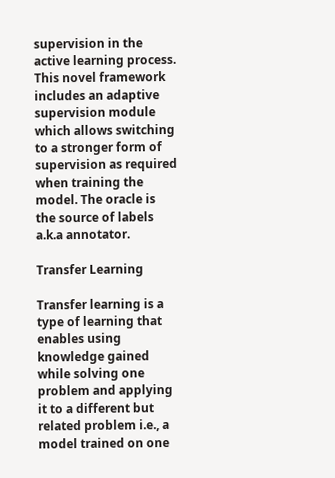supervision in the active learning process. This novel framework includes an adaptive supervision module which allows switching to a stronger form of supervision as required when training the model. The oracle is the source of labels a.k.a annotator.

Transfer Learning

Transfer learning is a type of learning that enables using knowledge gained while solving one problem and applying it to a different but related problem i.e., a model trained on one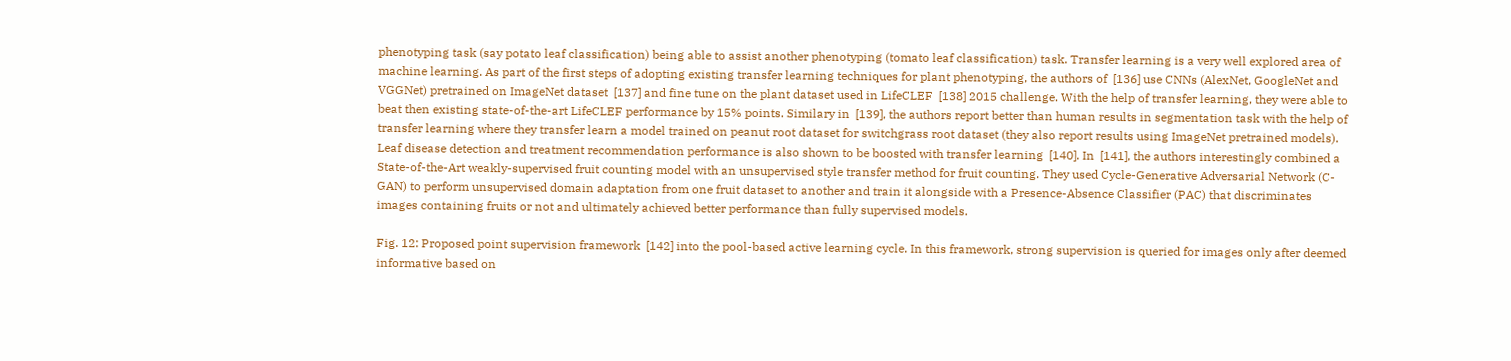phenotyping task (say potato leaf classification) being able to assist another phenotyping (tomato leaf classification) task. Transfer learning is a very well explored area of machine learning. As part of the first steps of adopting existing transfer learning techniques for plant phenotyping, the authors of  [136] use CNNs (AlexNet, GoogleNet and VGGNet) pretrained on ImageNet dataset  [137] and fine tune on the plant dataset used in LifeCLEF  [138] 2015 challenge. With the help of transfer learning, they were able to beat then existing state-of-the-art LifeCLEF performance by 15% points. Similary in  [139], the authors report better than human results in segmentation task with the help of transfer learning where they transfer learn a model trained on peanut root dataset for switchgrass root dataset (they also report results using ImageNet pretrained models). Leaf disease detection and treatment recommendation performance is also shown to be boosted with transfer learning  [140]. In  [141], the authors interestingly combined a State-of-the-Art weakly-supervised fruit counting model with an unsupervised style transfer method for fruit counting. They used Cycle-Generative Adversarial Network (C-GAN) to perform unsupervised domain adaptation from one fruit dataset to another and train it alongside with a Presence-Absence Classifier (PAC) that discriminates images containing fruits or not and ultimately achieved better performance than fully supervised models.

Fig. 12: Proposed point supervision framework  [142] into the pool-based active learning cycle. In this framework, strong supervision is queried for images only after deemed informative based on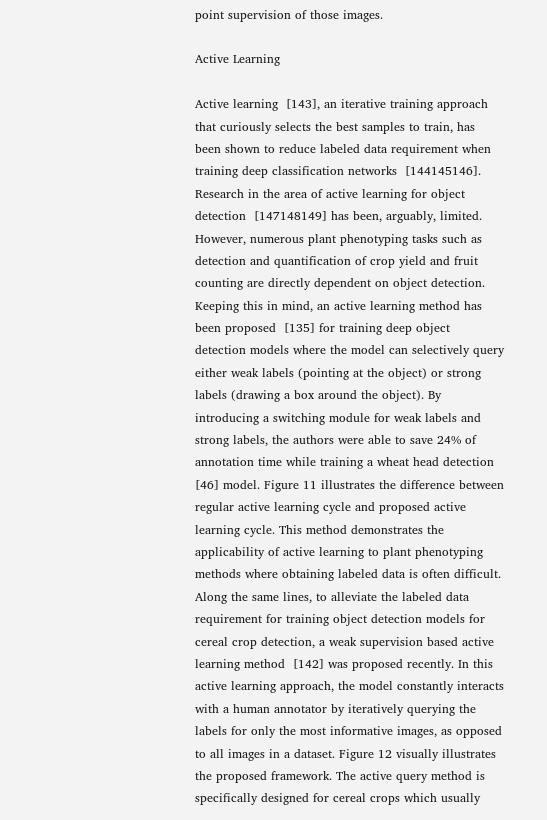point supervision of those images.

Active Learning

Active learning  [143], an iterative training approach that curiously selects the best samples to train, has been shown to reduce labeled data requirement when training deep classification networks  [144145146]. Research in the area of active learning for object detection  [147148149] has been, arguably, limited. However, numerous plant phenotyping tasks such as detection and quantification of crop yield and fruit counting are directly dependent on object detection. Keeping this in mind, an active learning method has been proposed  [135] for training deep object detection models where the model can selectively query either weak labels (pointing at the object) or strong labels (drawing a box around the object). By introducing a switching module for weak labels and strong labels, the authors were able to save 24% of annotation time while training a wheat head detection  [46] model. Figure 11 illustrates the difference between regular active learning cycle and proposed active learning cycle. This method demonstrates the applicability of active learning to plant phenotyping methods where obtaining labeled data is often difficult. Along the same lines, to alleviate the labeled data requirement for training object detection models for cereal crop detection, a weak supervision based active learning method  [142] was proposed recently. In this active learning approach, the model constantly interacts with a human annotator by iteratively querying the labels for only the most informative images, as opposed to all images in a dataset. Figure 12 visually illustrates the proposed framework. The active query method is specifically designed for cereal crops which usually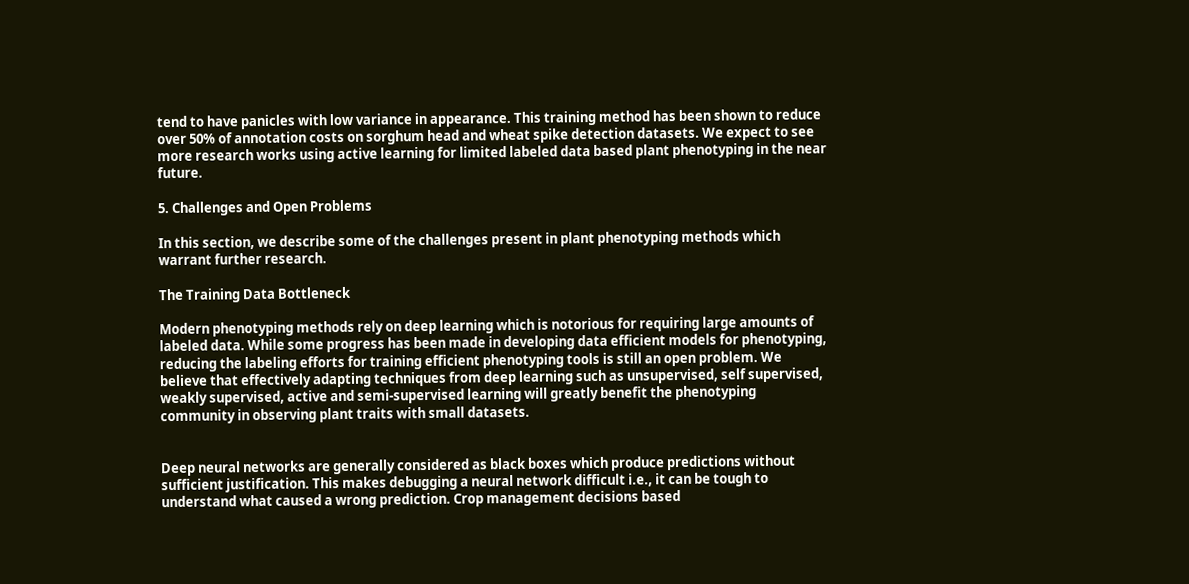tend to have panicles with low variance in appearance. This training method has been shown to reduce over 50% of annotation costs on sorghum head and wheat spike detection datasets. We expect to see more research works using active learning for limited labeled data based plant phenotyping in the near future.

5. Challenges and Open Problems

In this section, we describe some of the challenges present in plant phenotyping methods which warrant further research.

The Training Data Bottleneck

Modern phenotyping methods rely on deep learning which is notorious for requiring large amounts of labeled data. While some progress has been made in developing data efficient models for phenotyping, reducing the labeling efforts for training efficient phenotyping tools is still an open problem. We believe that effectively adapting techniques from deep learning such as unsupervised, self supervised, weakly supervised, active and semi-supervised learning will greatly benefit the phenotyping community in observing plant traits with small datasets.


Deep neural networks are generally considered as black boxes which produce predictions without sufficient justification. This makes debugging a neural network difficult i.e., it can be tough to understand what caused a wrong prediction. Crop management decisions based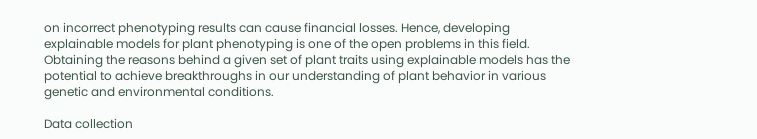on incorrect phenotyping results can cause financial losses. Hence, developing explainable models for plant phenotyping is one of the open problems in this field. Obtaining the reasons behind a given set of plant traits using explainable models has the potential to achieve breakthroughs in our understanding of plant behavior in various genetic and environmental conditions.

Data collection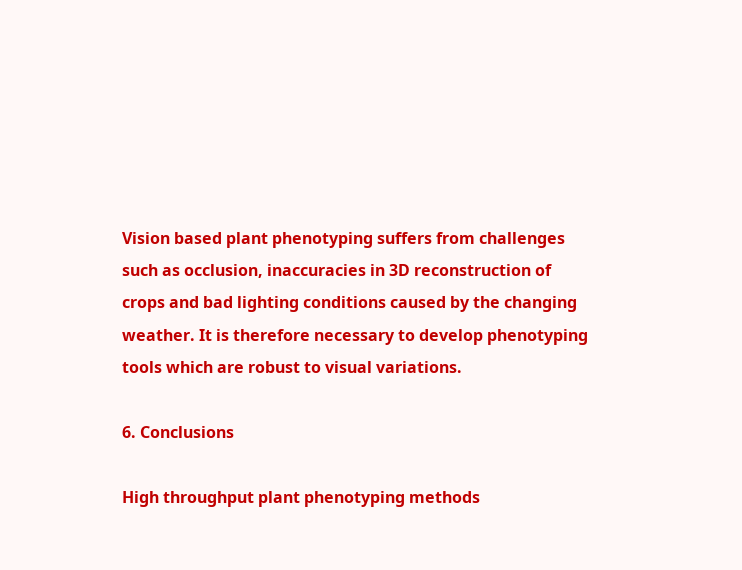Vision based plant phenotyping suffers from challenges such as occlusion, inaccuracies in 3D reconstruction of crops and bad lighting conditions caused by the changing weather. It is therefore necessary to develop phenotyping tools which are robust to visual variations.

6. Conclusions

High throughput plant phenotyping methods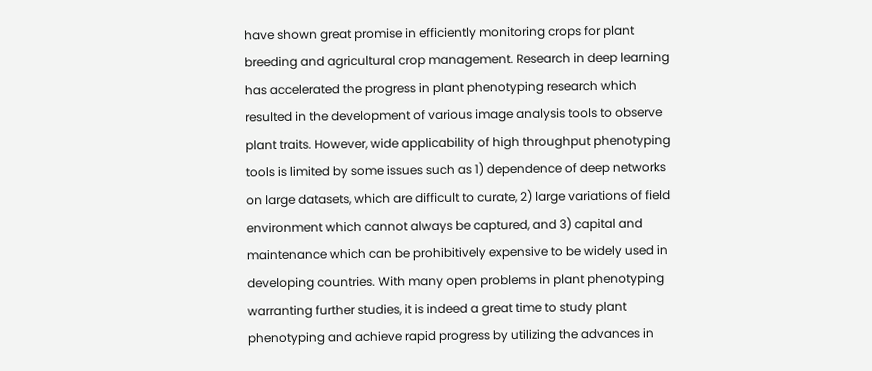have shown great promise in efficiently monitoring crops for plant breeding and agricultural crop management. Research in deep learning has accelerated the progress in plant phenotyping research which resulted in the development of various image analysis tools to observe plant traits. However, wide applicability of high throughput phenotyping tools is limited by some issues such as 1) dependence of deep networks on large datasets, which are difficult to curate, 2) large variations of field environment which cannot always be captured, and 3) capital and maintenance which can be prohibitively expensive to be widely used in developing countries. With many open problems in plant phenotyping warranting further studies, it is indeed a great time to study plant phenotyping and achieve rapid progress by utilizing the advances in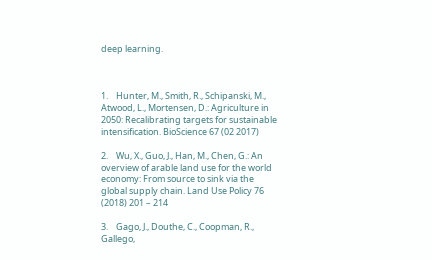deep learning.



1.    Hunter, M., Smith, R., Schipanski, M., Atwood, L., Mortensen, D.: Agriculture in 2050: Recalibrating targets for sustainable intensification. BioScience 67 (02 2017)

2.    Wu, X., Guo, J., Han, M., Chen, G.: An overview of arable land use for the world economy: From source to sink via the global supply chain. Land Use Policy 76 (2018) 201 – 214

3.    Gago, J., Douthe, C., Coopman, R., Gallego,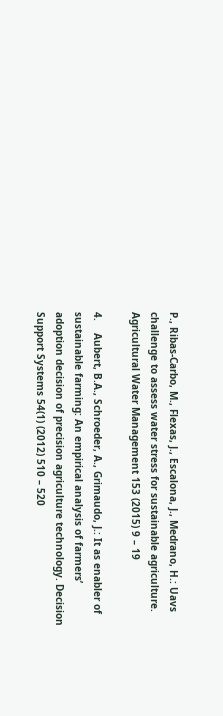P., Ribas-Carbo, M., Flexas, J., Escalona, J., Medrano, H.: Uavs challenge to assess water stress for sustainable agriculture. Agricultural Water Management 153 (2015) 9 – 19

4.    Aubert, B.A., Schroeder, A., Grimaudo, J.: It as enabler of sustainable farming: An empirical analysis of farmers’ adoption decision of precision agriculture technology. Decision Support Systems 54(1) (2012) 510 – 520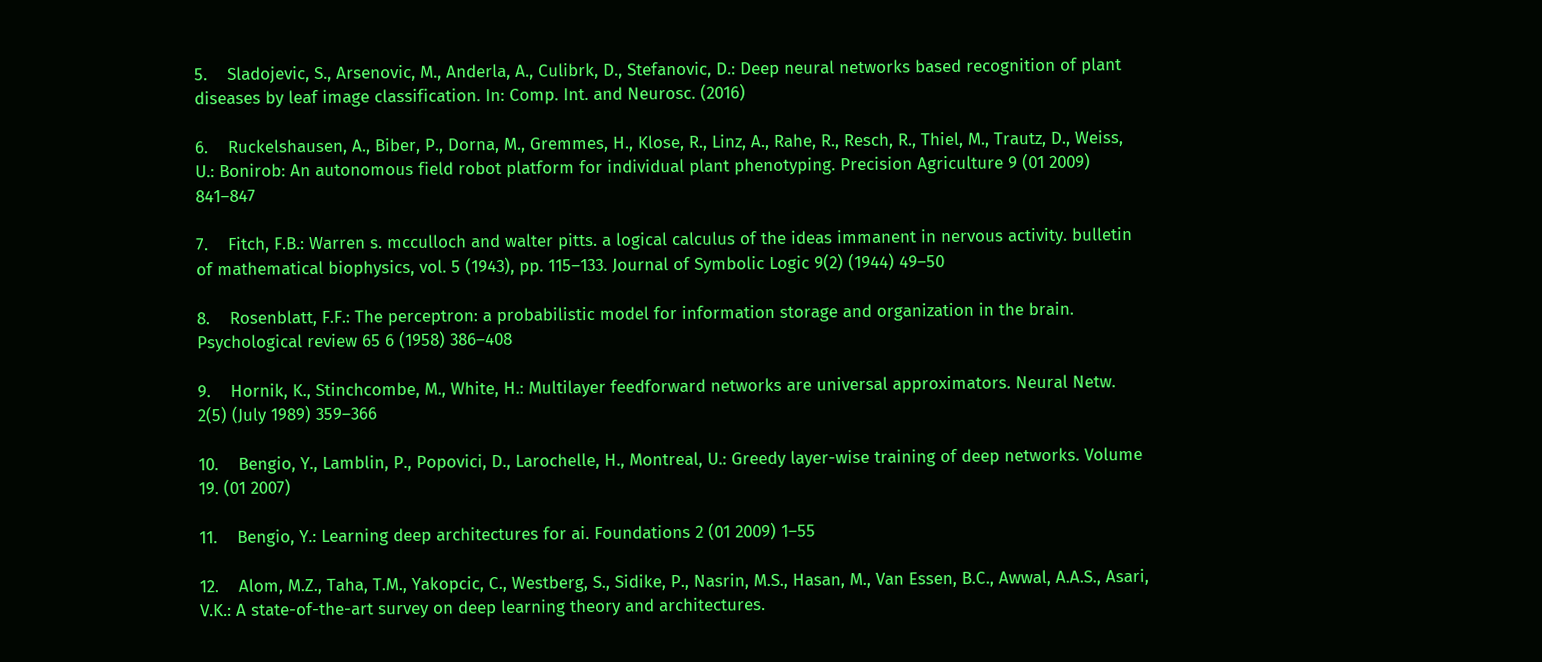5.    Sladojevic, S., Arsenovic, M., Anderla, A., Culibrk, D., Stefanovic, D.: Deep neural networks based recognition of plant diseases by leaf image classification. In: Comp. Int. and Neurosc. (2016)

6.    Ruckelshausen, A., Biber, P., Dorna, M., Gremmes, H., Klose, R., Linz, A., Rahe, R., Resch, R., Thiel, M., Trautz, D., Weiss, U.: Bonirob: An autonomous field robot platform for individual plant phenotyping. Precision Agriculture 9 (01 2009) 841–847

7.    Fitch, F.B.: Warren s. mcculloch and walter pitts. a logical calculus of the ideas immanent in nervous activity. bulletin of mathematical biophysics, vol. 5 (1943), pp. 115–133. Journal of Symbolic Logic 9(2) (1944) 49–50

8.    Rosenblatt, F.F.: The perceptron: a probabilistic model for information storage and organization in the brain. Psychological review 65 6 (1958) 386–408

9.    Hornik, K., Stinchcombe, M., White, H.: Multilayer feedforward networks are universal approximators. Neural Netw. 2(5) (July 1989) 359–366

10.    Bengio, Y., Lamblin, P., Popovici, D., Larochelle, H., Montreal, U.: Greedy layer-wise training of deep networks. Volume 19. (01 2007)

11.    Bengio, Y.: Learning deep architectures for ai. Foundations 2 (01 2009) 1–55

12.    Alom, M.Z., Taha, T.M., Yakopcic, C., Westberg, S., Sidike, P., Nasrin, M.S., Hasan, M., Van Essen, B.C., Awwal, A.A.S., Asari, V.K.: A state-of-the-art survey on deep learning theory and architectures.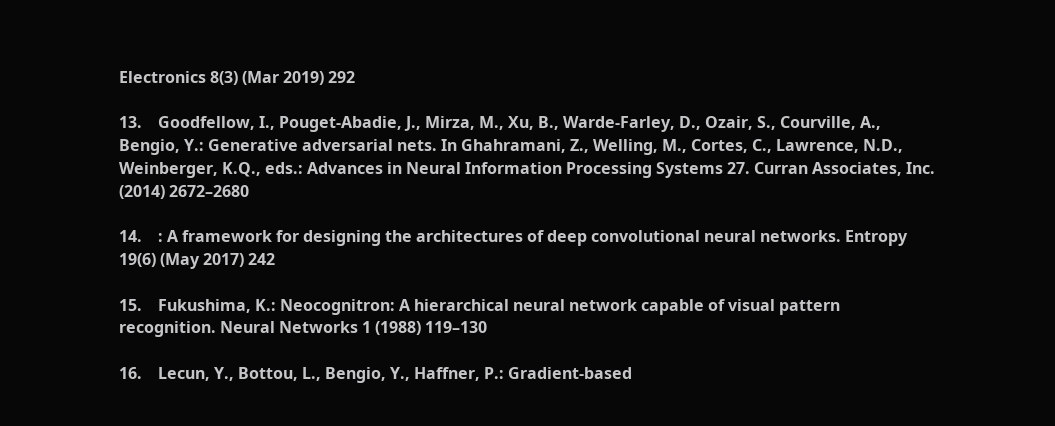Electronics 8(3) (Mar 2019) 292

13.    Goodfellow, I., Pouget-Abadie, J., Mirza, M., Xu, B., Warde-Farley, D., Ozair, S., Courville, A., Bengio, Y.: Generative adversarial nets. In Ghahramani, Z., Welling, M., Cortes, C., Lawrence, N.D., Weinberger, K.Q., eds.: Advances in Neural Information Processing Systems 27. Curran Associates, Inc. (2014) 2672–2680

14.    : A framework for designing the architectures of deep convolutional neural networks. Entropy 19(6) (May 2017) 242

15.    Fukushima, K.: Neocognitron: A hierarchical neural network capable of visual pattern recognition. Neural Networks 1 (1988) 119–130

16.    Lecun, Y., Bottou, L., Bengio, Y., Haffner, P.: Gradient-based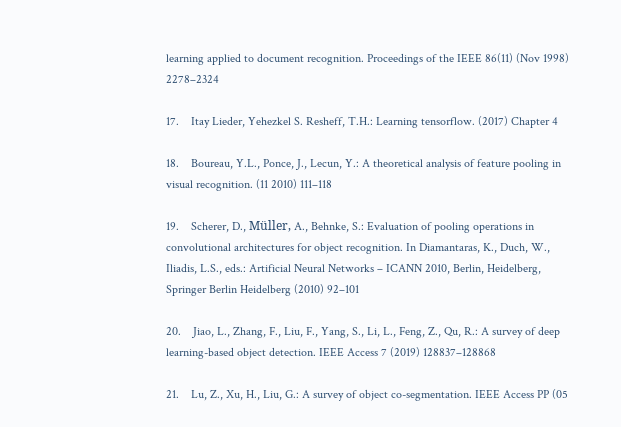learning applied to document recognition. Proceedings of the IEEE 86(11) (Nov 1998) 2278–2324

17.    Itay Lieder, Yehezkel S. Resheff, T.H.: Learning tensorflow. (2017) Chapter 4

18.    Boureau, Y.L., Ponce, J., Lecun, Y.: A theoretical analysis of feature pooling in visual recognition. (11 2010) 111–118

19.    Scherer, D., Müller, A., Behnke, S.: Evaluation of pooling operations in convolutional architectures for object recognition. In Diamantaras, K., Duch, W., Iliadis, L.S., eds.: Artificial Neural Networks – ICANN 2010, Berlin, Heidelberg, Springer Berlin Heidelberg (2010) 92–101

20.    Jiao, L., Zhang, F., Liu, F., Yang, S., Li, L., Feng, Z., Qu, R.: A survey of deep learning-based object detection. IEEE Access 7 (2019) 128837–128868

21.    Lu, Z., Xu, H., Liu, G.: A survey of object co-segmentation. IEEE Access PP (05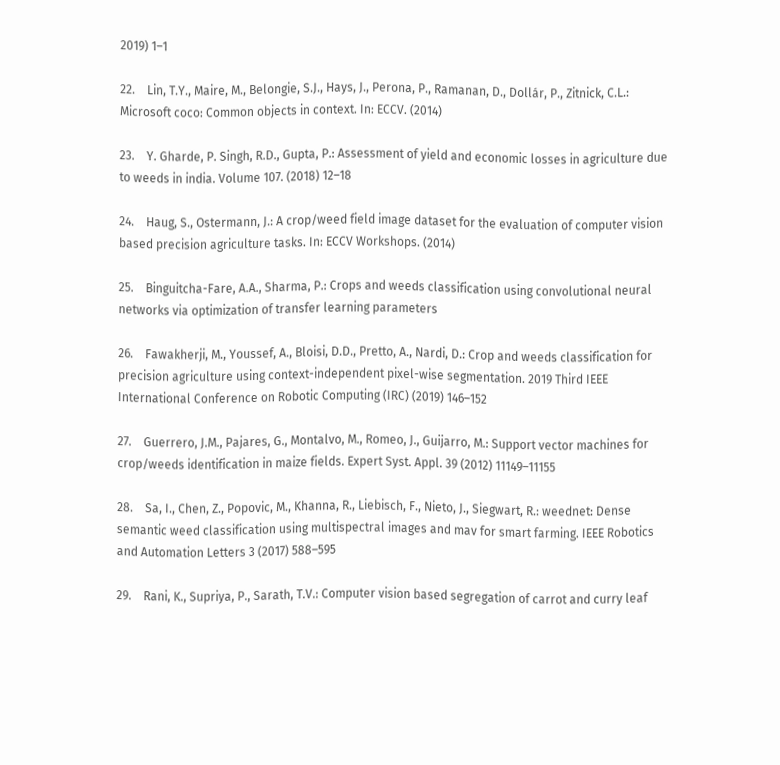2019) 1–1

22.    Lin, T.Y., Maire, M., Belongie, S.J., Hays, J., Perona, P., Ramanan, D., Dollár, P., Zitnick, C.L.: Microsoft coco: Common objects in context. In: ECCV. (2014)

23.    Y. Gharde, P. Singh, R.D., Gupta, P.: Assessment of yield and economic losses in agriculture due to weeds in india. Volume 107. (2018) 12–18

24.    Haug, S., Ostermann, J.: A crop/weed field image dataset for the evaluation of computer vision based precision agriculture tasks. In: ECCV Workshops. (2014)

25.    Binguitcha-Fare, A.A., Sharma, P.: Crops and weeds classification using convolutional neural networks via optimization of transfer learning parameters

26.    Fawakherji, M., Youssef, A., Bloisi, D.D., Pretto, A., Nardi, D.: Crop and weeds classification for precision agriculture using context-independent pixel-wise segmentation. 2019 Third IEEE International Conference on Robotic Computing (IRC) (2019) 146–152

27.    Guerrero, J.M., Pajares, G., Montalvo, M., Romeo, J., Guijarro, M.: Support vector machines for crop/weeds identification in maize fields. Expert Syst. Appl. 39 (2012) 11149–11155

28.    Sa, I., Chen, Z., Popovic, M., Khanna, R., Liebisch, F., Nieto, J., Siegwart, R.: weednet: Dense semantic weed classification using multispectral images and mav for smart farming. IEEE Robotics and Automation Letters 3 (2017) 588–595

29.    Rani, K., Supriya, P., Sarath, T.V.: Computer vision based segregation of carrot and curry leaf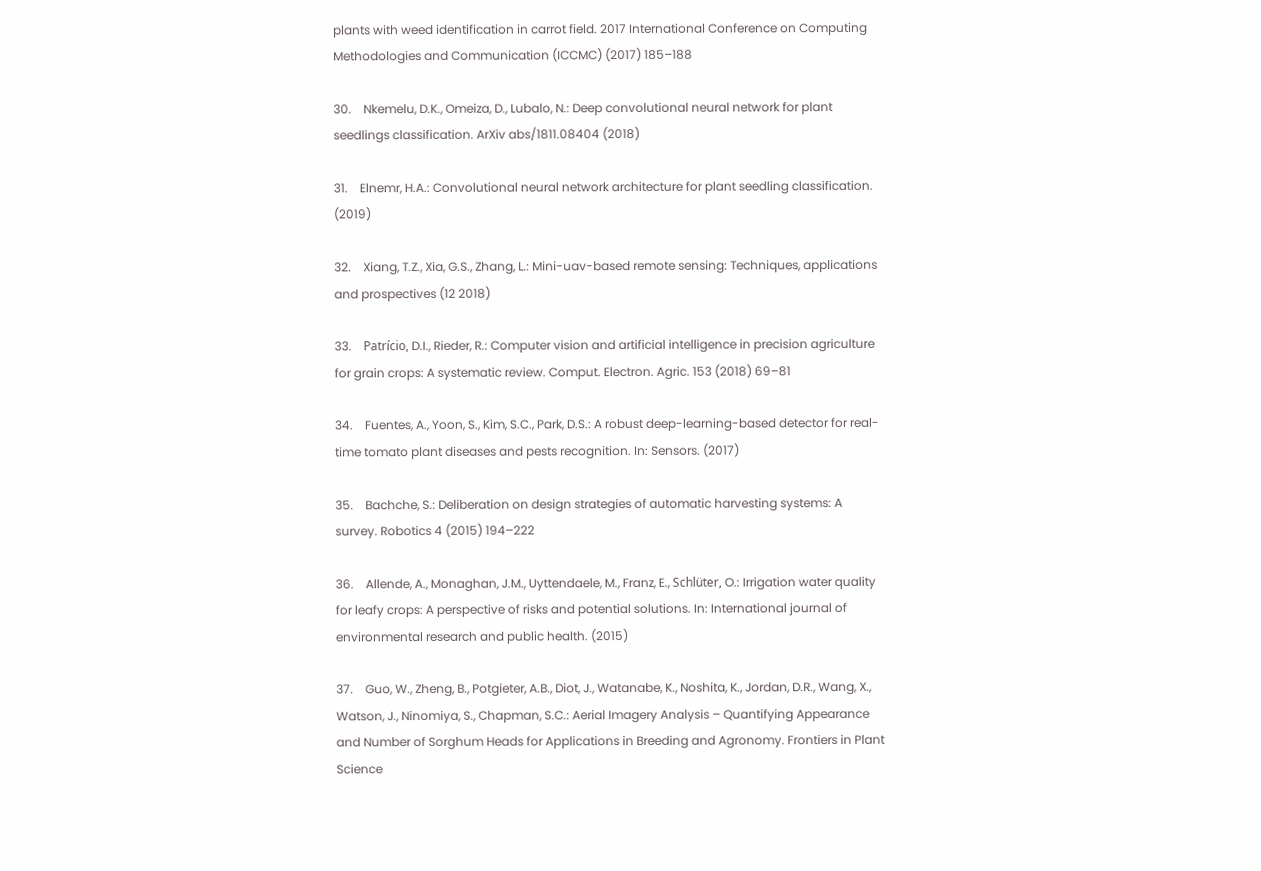plants with weed identification in carrot field. 2017 International Conference on Computing Methodologies and Communication (ICCMC) (2017) 185–188

30.    Nkemelu, D.K., Omeiza, D., Lubalo, N.: Deep convolutional neural network for plant seedlings classification. ArXiv abs/1811.08404 (2018)

31.    Elnemr, H.A.: Convolutional neural network architecture for plant seedling classification. (2019)

32.    Xiang, T.Z., Xia, G.S., Zhang, L.: Mini-uav-based remote sensing: Techniques, applications and prospectives (12 2018)

33.    Patrício, D.I., Rieder, R.: Computer vision and artificial intelligence in precision agriculture for grain crops: A systematic review. Comput. Electron. Agric. 153 (2018) 69–81

34.    Fuentes, A., Yoon, S., Kim, S.C., Park, D.S.: A robust deep-learning-based detector for real-time tomato plant diseases and pests recognition. In: Sensors. (2017)

35.    Bachche, S.: Deliberation on design strategies of automatic harvesting systems: A survey. Robotics 4 (2015) 194–222

36.    Allende, A., Monaghan, J.M., Uyttendaele, M., Franz, E., Schlüter, O.: Irrigation water quality for leafy crops: A perspective of risks and potential solutions. In: International journal of environmental research and public health. (2015)

37.    Guo, W., Zheng, B., Potgieter, A.B., Diot, J., Watanabe, K., Noshita, K., Jordan, D.R., Wang, X., Watson, J., Ninomiya, S., Chapman, S.C.: Aerial Imagery Analysis – Quantifying Appearance and Number of Sorghum Heads for Applications in Breeding and Agronomy. Frontiers in Plant Science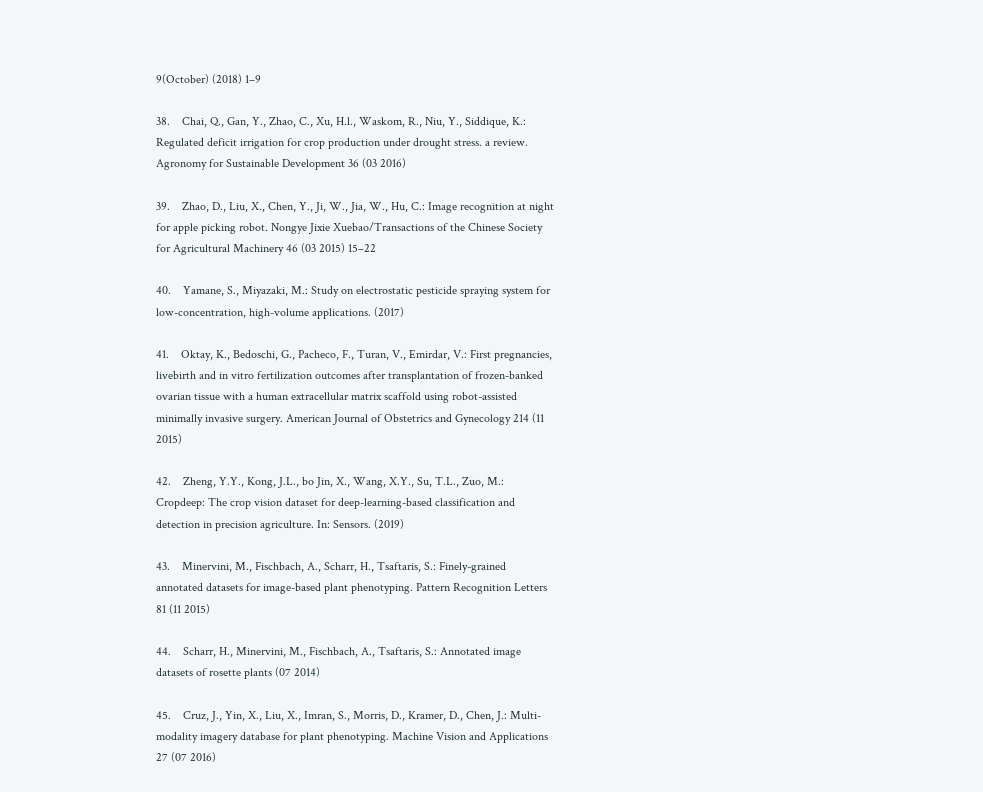9(October) (2018) 1–9

38.    Chai, Q., Gan, Y., Zhao, C., Xu, H.l., Waskom, R., Niu, Y., Siddique, K.: Regulated deficit irrigation for crop production under drought stress. a review. Agronomy for Sustainable Development 36 (03 2016)

39.    Zhao, D., Liu, X., Chen, Y., Ji, W., Jia, W., Hu, C.: Image recognition at night for apple picking robot. Nongye Jixie Xuebao/Transactions of the Chinese Society for Agricultural Machinery 46 (03 2015) 15–22

40.    Yamane, S., Miyazaki, M.: Study on electrostatic pesticide spraying system for low-concentration, high-volume applications. (2017)

41.    Oktay, K., Bedoschi, G., Pacheco, F., Turan, V., Emirdar, V.: First pregnancies, livebirth and in vitro fertilization outcomes after transplantation of frozen-banked ovarian tissue with a human extracellular matrix scaffold using robot-assisted minimally invasive surgery. American Journal of Obstetrics and Gynecology 214 (11 2015)

42.    Zheng, Y.Y., Kong, J.L., bo Jin, X., Wang, X.Y., Su, T.L., Zuo, M.: Cropdeep: The crop vision dataset for deep-learning-based classification and detection in precision agriculture. In: Sensors. (2019)

43.    Minervini, M., Fischbach, A., Scharr, H., Tsaftaris, S.: Finely-grained annotated datasets for image-based plant phenotyping. Pattern Recognition Letters 81 (11 2015)

44.    Scharr, H., Minervini, M., Fischbach, A., Tsaftaris, S.: Annotated image datasets of rosette plants (07 2014)

45.    Cruz, J., Yin, X., Liu, X., Imran, S., Morris, D., Kramer, D., Chen, J.: Multi-modality imagery database for plant phenotyping. Machine Vision and Applications 27 (07 2016)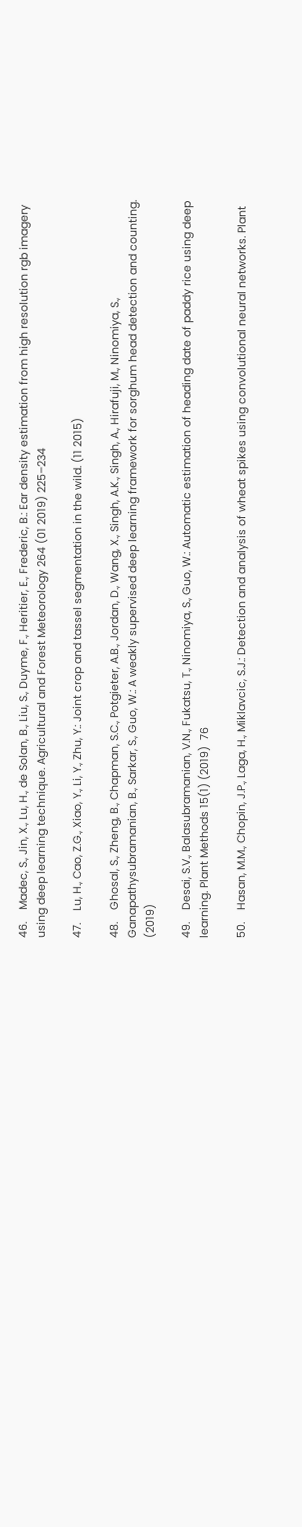46.    Madec, S., Jin, X., Lu, H., de Solan, B., Liu, S., Duyme, F., Heritier, E., Frederic, B.: Ear density estimation from high resolution rgb imagery using deep learning technique. Agricultural and Forest Meteorology 264 (01 2019) 225–234

47.    Lu, H., Cao, Z.G., Xiao, Y., Li, Y., Zhu, Y.: Joint crop and tassel segmentation in the wild. (11 2015)

48.    Ghosal, S., Zheng, B., Chapman, S.C., Potgieter, A.B., Jordan, D., Wang, X., Singh, A.K., Singh, A., Hirafuji, M., Ninomiya, S., Ganapathysubramanian, B., Sarkar, S., Guo, W.: A weakly supervised deep learning framework for sorghum head detection and counting. (2019)

49.    Desai, S.V., Balasubramanian, V.N., Fukatsu, T., Ninomiya, S., Guo, W.: Automatic estimation of heading date of paddy rice using deep learning. Plant Methods 15(1) (2019)  76

50.    Hasan, M.M., Chopin, J.P., Laga, H., Miklavcic, S.J.: Detection and analysis of wheat spikes using convolutional neural networks. Plant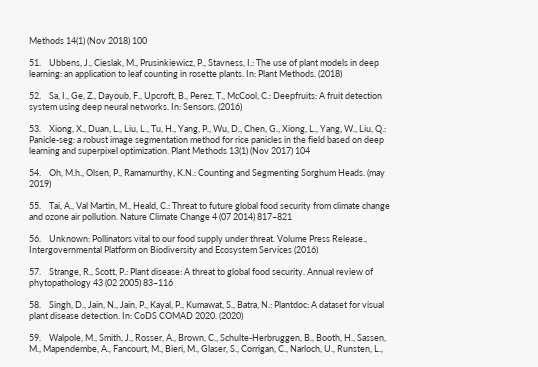Methods 14(1) (Nov 2018) 100

51.    Ubbens, J., Cieslak, M., Prusinkiewicz, P., Stavness, I.: The use of plant models in deep learning: an application to leaf counting in rosette plants. In: Plant Methods. (2018)

52.    Sa, I., Ge, Z., Dayoub, F., Upcroft, B., Perez, T., McCool, C.: Deepfruits: A fruit detection system using deep neural networks. In: Sensors. (2016)

53.    Xiong, X., Duan, L., Liu, L., Tu, H., Yang, P., Wu, D., Chen, G., Xiong, L., Yang, W., Liu, Q.: Panicle-seg: a robust image segmentation method for rice panicles in the field based on deep learning and superpixel optimization. Plant Methods 13(1) (Nov 2017) 104

54.    Oh, M.h., Olsen, P., Ramamurthy, K.N.: Counting and Segmenting Sorghum Heads. (may 2019)

55.    Tai, A., Val Martin, M., Heald, C.: Threat to future global food security from climate change and ozone air pollution. Nature Climate Change 4 (07 2014) 817–821

56.    Unknown: Pollinators vital to our food supply under threat. Volume Press Release., Intergovernmental Platform on Biodiversity and Ecosystem Services (2016)

57.    Strange, R., Scott, P.: Plant disease: A threat to global food security. Annual review of phytopathology 43 (02 2005) 83–116

58.    Singh, D., Jain, N., Jain, P., Kayal, P., Kumawat, S., Batra, N.: Plantdoc: A dataset for visual plant disease detection. In: CoDS COMAD 2020. (2020)

59.    Walpole, M., Smith, J., Rosser, A., Brown, C., Schulte-Herbruggen, B., Booth, H., Sassen, M., Mapendembe, A., Fancourt, M., Bieri, M., Glaser, S., Corrigan, C., Narloch, U., Runsten, L.,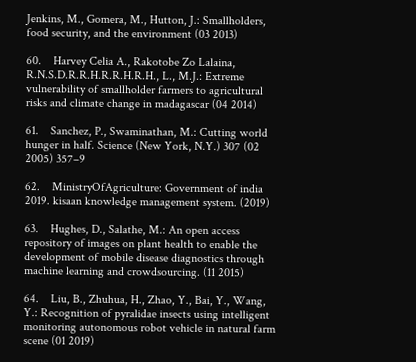Jenkins, M., Gomera, M., Hutton, J.: Smallholders, food security, and the environment (03 2013)

60.    Harvey Celia A., Rakotobe Zo Lalaina, R.N.S.D.R.R.H.R.R.H.R.H., L., M.J.: Extreme vulnerability of smallholder farmers to agricultural risks and climate change in madagascar (04 2014)

61.    Sanchez, P., Swaminathan, M.: Cutting world hunger in half. Science (New York, N.Y.) 307 (02 2005) 357–9

62.    MinistryOfAgriculture: Government of india 2019. kisaan knowledge management system. (2019)

63.    Hughes, D., Salathe, M.: An open access repository of images on plant health to enable the development of mobile disease diagnostics through machine learning and crowdsourcing. (11 2015)

64.    Liu, B., Zhuhua, H., Zhao, Y., Bai, Y., Wang, Y.: Recognition of pyralidae insects using intelligent monitoring autonomous robot vehicle in natural farm scene (01 2019)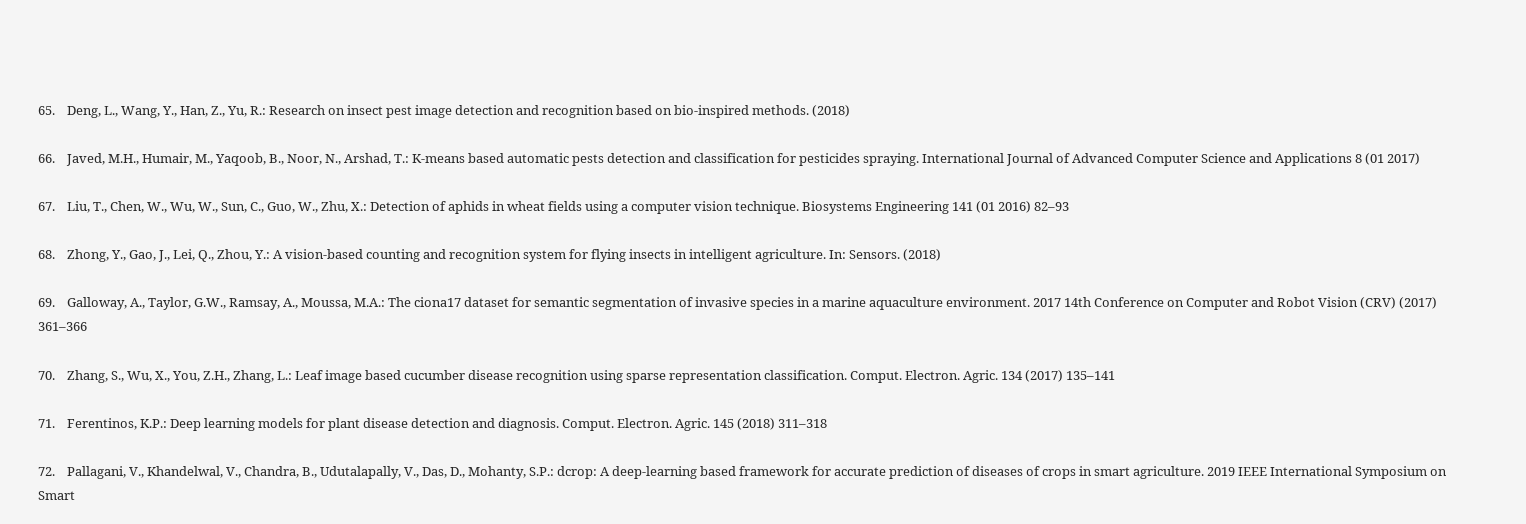65.    Deng, L., Wang, Y., Han, Z., Yu, R.: Research on insect pest image detection and recognition based on bio-inspired methods. (2018)

66.    Javed, M.H., Humair, M., Yaqoob, B., Noor, N., Arshad, T.: K-means based automatic pests detection and classification for pesticides spraying. International Journal of Advanced Computer Science and Applications 8 (01 2017)

67.    Liu, T., Chen, W., Wu, W., Sun, C., Guo, W., Zhu, X.: Detection of aphids in wheat fields using a computer vision technique. Biosystems Engineering 141 (01 2016) 82–93

68.    Zhong, Y., Gao, J., Lei, Q., Zhou, Y.: A vision-based counting and recognition system for flying insects in intelligent agriculture. In: Sensors. (2018)

69.    Galloway, A., Taylor, G.W., Ramsay, A., Moussa, M.A.: The ciona17 dataset for semantic segmentation of invasive species in a marine aquaculture environment. 2017 14th Conference on Computer and Robot Vision (CRV) (2017) 361–366

70.    Zhang, S., Wu, X., You, Z.H., Zhang, L.: Leaf image based cucumber disease recognition using sparse representation classification. Comput. Electron. Agric. 134 (2017) 135–141

71.    Ferentinos, K.P.: Deep learning models for plant disease detection and diagnosis. Comput. Electron. Agric. 145 (2018) 311–318

72.    Pallagani, V., Khandelwal, V., Chandra, B., Udutalapally, V., Das, D., Mohanty, S.P.: dcrop: A deep-learning based framework for accurate prediction of diseases of crops in smart agriculture. 2019 IEEE International Symposium on Smart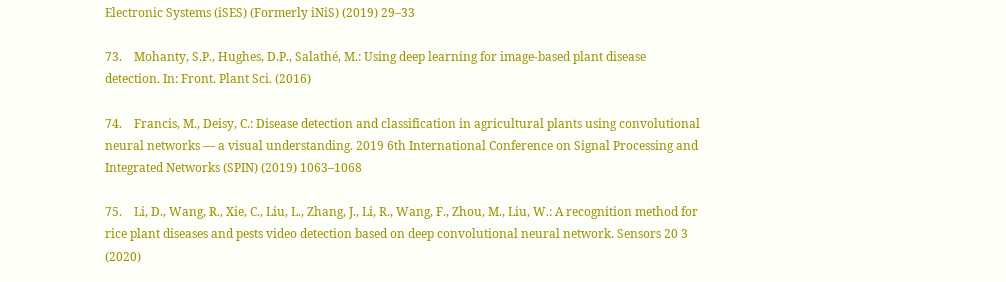Electronic Systems (iSES) (Formerly iNiS) (2019) 29–33

73.    Mohanty, S.P., Hughes, D.P., Salathé, M.: Using deep learning for image-based plant disease detection. In: Front. Plant Sci. (2016)

74.    Francis, M., Deisy, C.: Disease detection and classification in agricultural plants using convolutional neural networks — a visual understanding. 2019 6th International Conference on Signal Processing and Integrated Networks (SPIN) (2019) 1063–1068

75.    Li, D., Wang, R., Xie, C., Liu, L., Zhang, J., Li, R., Wang, F., Zhou, M., Liu, W.: A recognition method for rice plant diseases and pests video detection based on deep convolutional neural network. Sensors 20 3 (2020)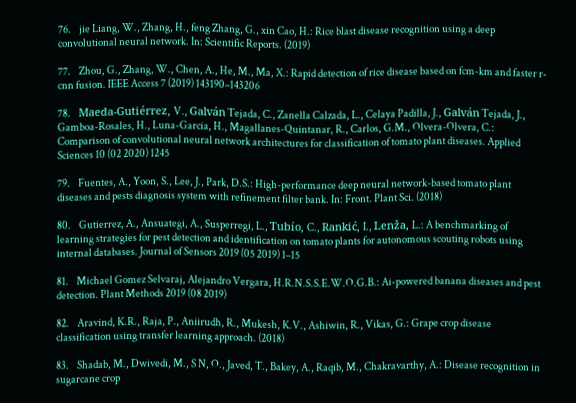76.    jie Liang, W., Zhang, H., feng Zhang, G., xin Cao, H.: Rice blast disease recognition using a deep convolutional neural network. In: Scientific Reports. (2019)

77.    Zhou, G., Zhang, W., Chen, A., He, M., Ma, X.: Rapid detection of rice disease based on fcm-km and faster r-cnn fusion. IEEE Access 7 (2019) 143190–143206

78.    Maeda-Gutiérrez, V., Galván Tejada, C., Zanella Calzada, L., Celaya Padilla, J., Galván Tejada, J., Gamboa-Rosales, H., Luna-Garcia, H., Magallanes-Quintanar, R., Carlos, G.M., Olvera-Olvera, C.: Comparison of convolutional neural network architectures for classification of tomato plant diseases. Applied Sciences 10 (02 2020) 1245

79.    Fuentes, A., Yoon, S., Lee, J., Park, D.S.: High-performance deep neural network-based tomato plant diseases and pests diagnosis system with refinement filter bank. In: Front. Plant Sci. (2018)

80.    Gutierrez, A., Ansuategi, A., Susperregi, L., Tubío, C., Rankić, I., Lenža, L.: A benchmarking of learning strategies for pest detection and identification on tomato plants for autonomous scouting robots using internal databases. Journal of Sensors 2019 (05 2019) 1–15

81.    Michael Gomez Selvaraj, Alejandro Vergara, H.R.N.S.S.E.W.O.G.B.: Ai-powered banana diseases and pest detection. Plant Methods 2019 (08 2019)

82.    Aravind, K.R., Raja, P., Aniirudh, R., Mukesh, K.V., Ashiwin, R., Vikas, G.: Grape crop disease classification using transfer learning approach. (2018)

83.    Shadab, M., Dwivedi, M., S N, O., Javed, T., Bakey, A., Raqib, M., Chakravarthy, A.: Disease recognition in sugarcane crop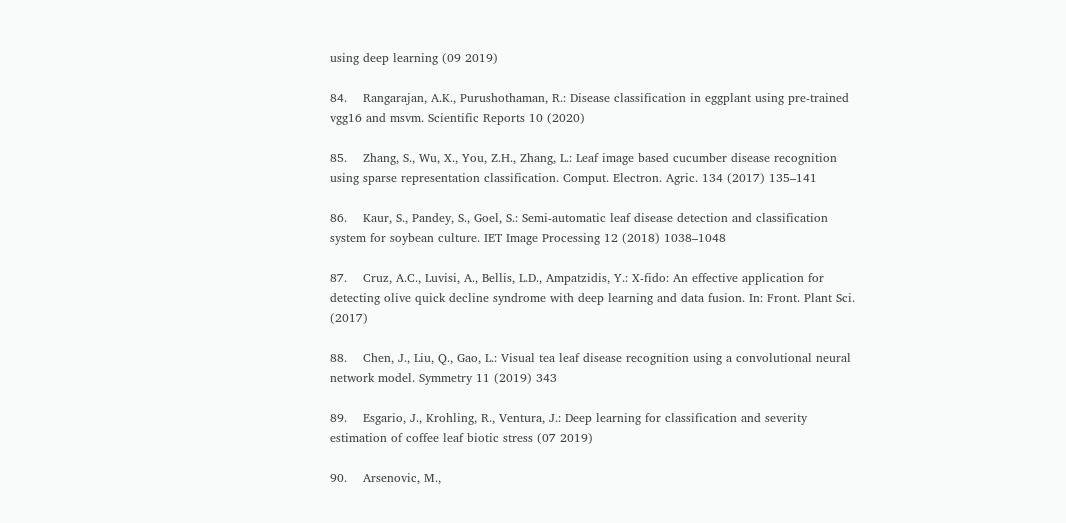using deep learning (09 2019)

84.    Rangarajan, A.K., Purushothaman, R.: Disease classification in eggplant using pre-trained vgg16 and msvm. Scientific Reports 10 (2020)

85.    Zhang, S., Wu, X., You, Z.H., Zhang, L.: Leaf image based cucumber disease recognition using sparse representation classification. Comput. Electron. Agric. 134 (2017) 135–141

86.    Kaur, S., Pandey, S., Goel, S.: Semi-automatic leaf disease detection and classification system for soybean culture. IET Image Processing 12 (2018) 1038–1048

87.    Cruz, A.C., Luvisi, A., Bellis, L.D., Ampatzidis, Y.: X-fido: An effective application for detecting olive quick decline syndrome with deep learning and data fusion. In: Front. Plant Sci. (2017)

88.    Chen, J., Liu, Q., Gao, L.: Visual tea leaf disease recognition using a convolutional neural network model. Symmetry 11 (2019) 343

89.    Esgario, J., Krohling, R., Ventura, J.: Deep learning for classification and severity estimation of coffee leaf biotic stress (07 2019)

90.    Arsenovic, M.,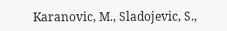Karanovic, M., Sladojevic, S.,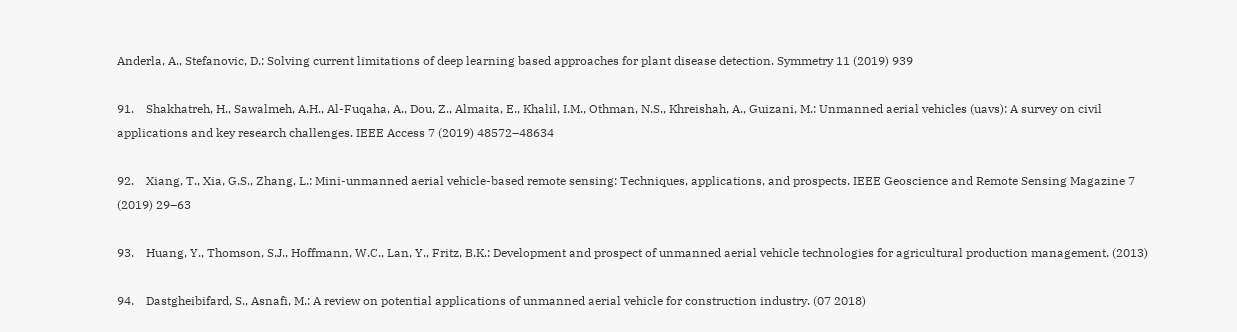Anderla, A., Stefanovic, D.: Solving current limitations of deep learning based approaches for plant disease detection. Symmetry 11 (2019) 939

91.    Shakhatreh, H., Sawalmeh, A.H., Al-Fuqaha, A., Dou, Z., Almaita, E., Khalil, I.M., Othman, N.S., Khreishah, A., Guizani, M.: Unmanned aerial vehicles (uavs): A survey on civil applications and key research challenges. IEEE Access 7 (2019) 48572–48634

92.    Xiang, T., Xia, G.S., Zhang, L.: Mini-unmanned aerial vehicle-based remote sensing: Techniques, applications, and prospects. IEEE Geoscience and Remote Sensing Magazine 7 (2019) 29–63

93.    Huang, Y., Thomson, S.J., Hoffmann, W.C., Lan, Y., Fritz, B.K.: Development and prospect of unmanned aerial vehicle technologies for agricultural production management. (2013)

94.    Dastgheibifard, S., Asnafi, M.: A review on potential applications of unmanned aerial vehicle for construction industry. (07 2018)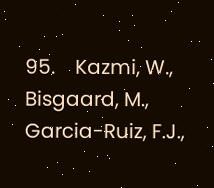95.    Kazmi, W., Bisgaard, M., Garcia-Ruiz, F.J.,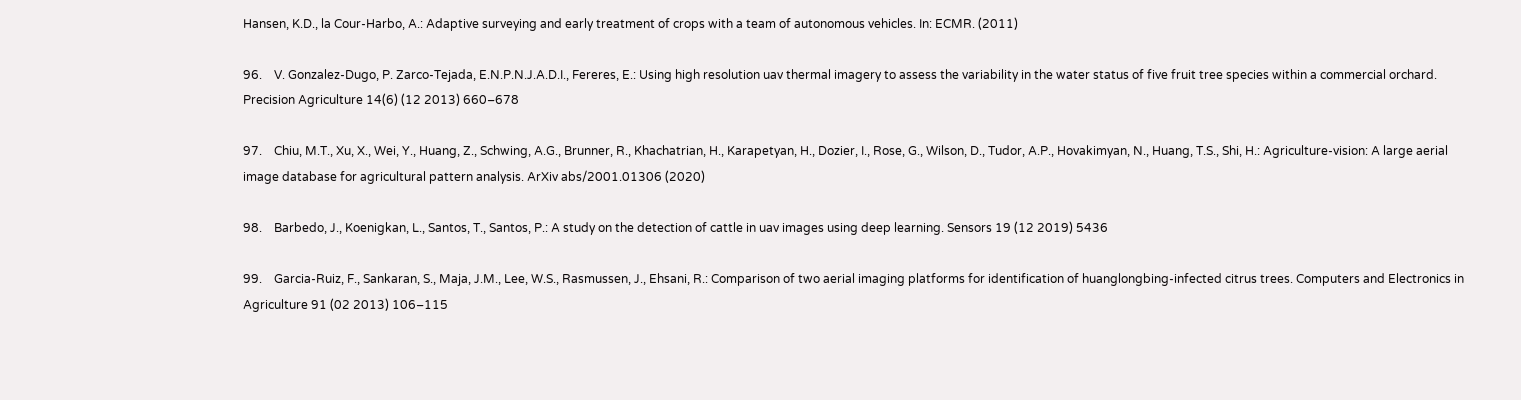Hansen, K.D., la Cour-Harbo, A.: Adaptive surveying and early treatment of crops with a team of autonomous vehicles. In: ECMR. (2011)

96.    V. Gonzalez-Dugo, P. Zarco-Tejada, E.N.P.N.J.A.D.I., Fereres, E.: Using high resolution uav thermal imagery to assess the variability in the water status of five fruit tree species within a commercial orchard. Precision Agriculture 14(6) (12 2013) 660–678

97.    Chiu, M.T., Xu, X., Wei, Y., Huang, Z., Schwing, A.G., Brunner, R., Khachatrian, H., Karapetyan, H., Dozier, I., Rose, G., Wilson, D., Tudor, A.P., Hovakimyan, N., Huang, T.S., Shi, H.: Agriculture-vision: A large aerial image database for agricultural pattern analysis. ArXiv abs/2001.01306 (2020)

98.    Barbedo, J., Koenigkan, L., Santos, T., Santos, P.: A study on the detection of cattle in uav images using deep learning. Sensors 19 (12 2019) 5436

99.    Garcia-Ruiz, F., Sankaran, S., Maja, J.M., Lee, W.S., Rasmussen, J., Ehsani, R.: Comparison of two aerial imaging platforms for identification of huanglongbing-infected citrus trees. Computers and Electronics in Agriculture 91 (02 2013) 106–115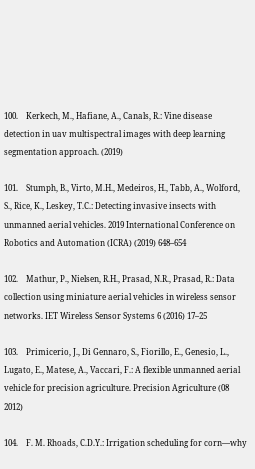100.    Kerkech, M., Hafiane, A., Canals, R.: Vine disease detection in uav multispectral images with deep learning segmentation approach. (2019)

101.    Stumph, B., Virto, M.H., Medeiros, H., Tabb, A., Wolford, S., Rice, K., Leskey, T.C.: Detecting invasive insects with unmanned aerial vehicles. 2019 International Conference on Robotics and Automation (ICRA) (2019) 648–654

102.    Mathur, P., Nielsen, R.H., Prasad, N.R., Prasad, R.: Data collection using miniature aerial vehicles in wireless sensor networks. IET Wireless Sensor Systems 6 (2016) 17–25

103.    Primicerio, J., Di Gennaro, S., Fiorillo, E., Genesio, L., Lugato, E., Matese, A., Vaccari, F.: A flexible unmanned aerial vehicle for precision agriculture. Precision Agriculture (08 2012)

104.    F. M. Rhoads, C.D.Y.: Irrigation scheduling for corn—why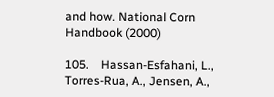and how. National Corn Handbook (2000)

105.    Hassan-Esfahani, L., Torres-Rua, A., Jensen, A.,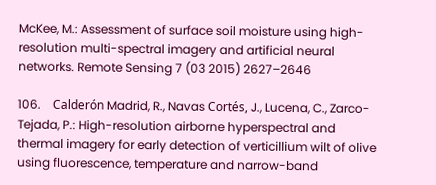McKee, M.: Assessment of surface soil moisture using high-resolution multi-spectral imagery and artificial neural networks. Remote Sensing 7 (03 2015) 2627–2646

106.    Calderón Madrid, R., Navas Cortés, J., Lucena, C., Zarco-Tejada, P.: High-resolution airborne hyperspectral and thermal imagery for early detection of verticillium wilt of olive using fluorescence, temperature and narrow-band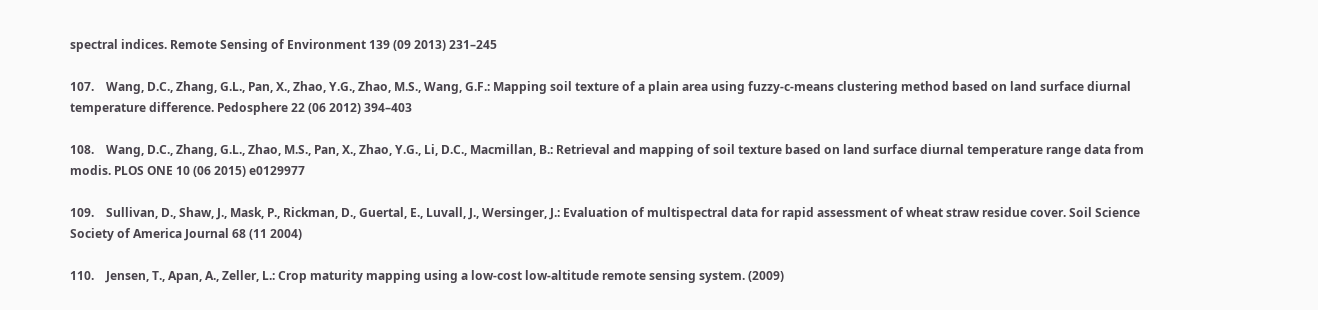spectral indices. Remote Sensing of Environment 139 (09 2013) 231–245

107.    Wang, D.C., Zhang, G.L., Pan, X., Zhao, Y.G., Zhao, M.S., Wang, G.F.: Mapping soil texture of a plain area using fuzzy-c-means clustering method based on land surface diurnal temperature difference. Pedosphere 22 (06 2012) 394–403

108.    Wang, D.C., Zhang, G.L., Zhao, M.S., Pan, X., Zhao, Y.G., Li, D.C., Macmillan, B.: Retrieval and mapping of soil texture based on land surface diurnal temperature range data from modis. PLOS ONE 10 (06 2015) e0129977

109.    Sullivan, D., Shaw, J., Mask, P., Rickman, D., Guertal, E., Luvall, J., Wersinger, J.: Evaluation of multispectral data for rapid assessment of wheat straw residue cover. Soil Science Society of America Journal 68 (11 2004)

110.    Jensen, T., Apan, A., Zeller, L.: Crop maturity mapping using a low-cost low-altitude remote sensing system. (2009)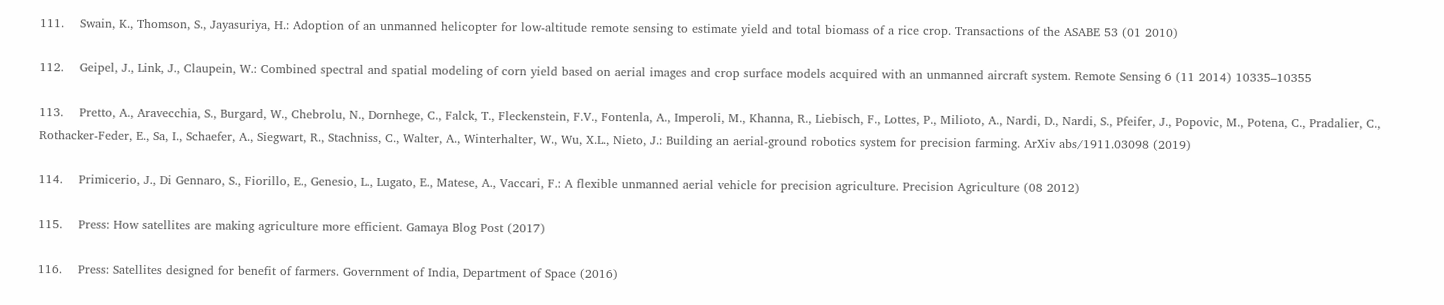111.    Swain, K., Thomson, S., Jayasuriya, H.: Adoption of an unmanned helicopter for low-altitude remote sensing to estimate yield and total biomass of a rice crop. Transactions of the ASABE 53 (01 2010)

112.    Geipel, J., Link, J., Claupein, W.: Combined spectral and spatial modeling of corn yield based on aerial images and crop surface models acquired with an unmanned aircraft system. Remote Sensing 6 (11 2014) 10335–10355

113.    Pretto, A., Aravecchia, S., Burgard, W., Chebrolu, N., Dornhege, C., Falck, T., Fleckenstein, F.V., Fontenla, A., Imperoli, M., Khanna, R., Liebisch, F., Lottes, P., Milioto, A., Nardi, D., Nardi, S., Pfeifer, J., Popovic, M., Potena, C., Pradalier, C., Rothacker-Feder, E., Sa, I., Schaefer, A., Siegwart, R., Stachniss, C., Walter, A., Winterhalter, W., Wu, X.L., Nieto, J.: Building an aerial-ground robotics system for precision farming. ArXiv abs/1911.03098 (2019)

114.    Primicerio, J., Di Gennaro, S., Fiorillo, E., Genesio, L., Lugato, E., Matese, A., Vaccari, F.: A flexible unmanned aerial vehicle for precision agriculture. Precision Agriculture (08 2012)

115.    Press: How satellites are making agriculture more efficient. Gamaya Blog Post (2017)

116.    Press: Satellites designed for benefit of farmers. Government of India, Department of Space (2016)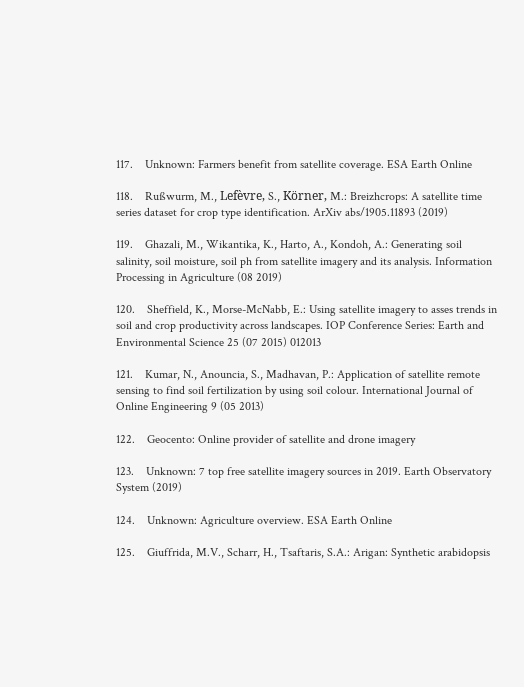117.    Unknown: Farmers benefit from satellite coverage. ESA Earth Online

118.    Rußwurm, M., Lefèvre, S., Körner, M.: Breizhcrops: A satellite time series dataset for crop type identification. ArXiv abs/1905.11893 (2019)

119.    Ghazali, M., Wikantika, K., Harto, A., Kondoh, A.: Generating soil salinity, soil moisture, soil ph from satellite imagery and its analysis. Information Processing in Agriculture (08 2019)

120.    Sheffield, K., Morse-McNabb, E.: Using satellite imagery to asses trends in soil and crop productivity across landscapes. IOP Conference Series: Earth and Environmental Science 25 (07 2015) 012013

121.    Kumar, N., Anouncia, S., Madhavan, P.: Application of satellite remote sensing to find soil fertilization by using soil colour. International Journal of Online Engineering 9 (05 2013)

122.    Geocento: Online provider of satellite and drone imagery

123.    Unknown: 7 top free satellite imagery sources in 2019. Earth Observatory System (2019)

124.    Unknown: Agriculture overview. ESA Earth Online

125.    Giuffrida, M.V., Scharr, H., Tsaftaris, S.A.: Arigan: Synthetic arabidopsis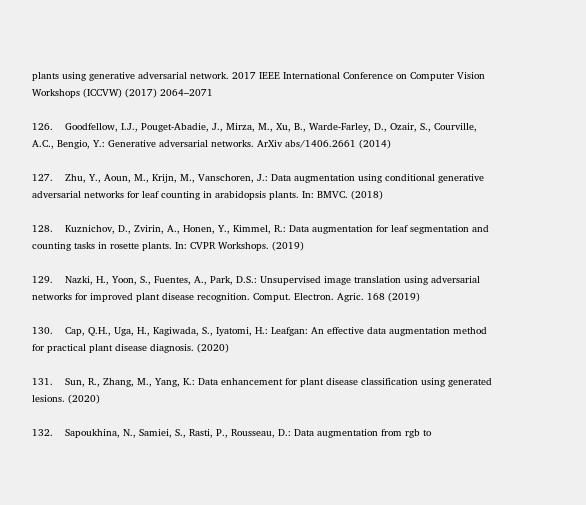plants using generative adversarial network. 2017 IEEE International Conference on Computer Vision Workshops (ICCVW) (2017) 2064–2071

126.    Goodfellow, I.J., Pouget-Abadie, J., Mirza, M., Xu, B., Warde-Farley, D., Ozair, S., Courville, A.C., Bengio, Y.: Generative adversarial networks. ArXiv abs/1406.2661 (2014)

127.    Zhu, Y., Aoun, M., Krijn, M., Vanschoren, J.: Data augmentation using conditional generative adversarial networks for leaf counting in arabidopsis plants. In: BMVC. (2018)

128.    Kuznichov, D., Zvirin, A., Honen, Y., Kimmel, R.: Data augmentation for leaf segmentation and counting tasks in rosette plants. In: CVPR Workshops. (2019)

129.    Nazki, H., Yoon, S., Fuentes, A., Park, D.S.: Unsupervised image translation using adversarial networks for improved plant disease recognition. Comput. Electron. Agric. 168 (2019)

130.    Cap, Q.H., Uga, H., Kagiwada, S., Iyatomi, H.: Leafgan: An effective data augmentation method for practical plant disease diagnosis. (2020)

131.    Sun, R., Zhang, M., Yang, K.: Data enhancement for plant disease classification using generated lesions. (2020)

132.    Sapoukhina, N., Samiei, S., Rasti, P., Rousseau, D.: Data augmentation from rgb to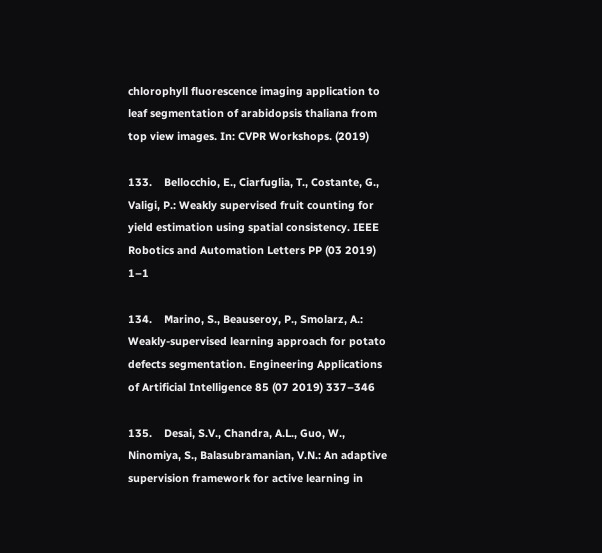chlorophyll fluorescence imaging application to leaf segmentation of arabidopsis thaliana from top view images. In: CVPR Workshops. (2019)

133.    Bellocchio, E., Ciarfuglia, T., Costante, G., Valigi, P.: Weakly supervised fruit counting for yield estimation using spatial consistency. IEEE Robotics and Automation Letters PP (03 2019) 1–1

134.    Marino, S., Beauseroy, P., Smolarz, A.: Weakly-supervised learning approach for potato defects segmentation. Engineering Applications of Artificial Intelligence 85 (07 2019) 337–346

135.    Desai, S.V., Chandra, A.L., Guo, W., Ninomiya, S., Balasubramanian, V.N.: An adaptive supervision framework for active learning in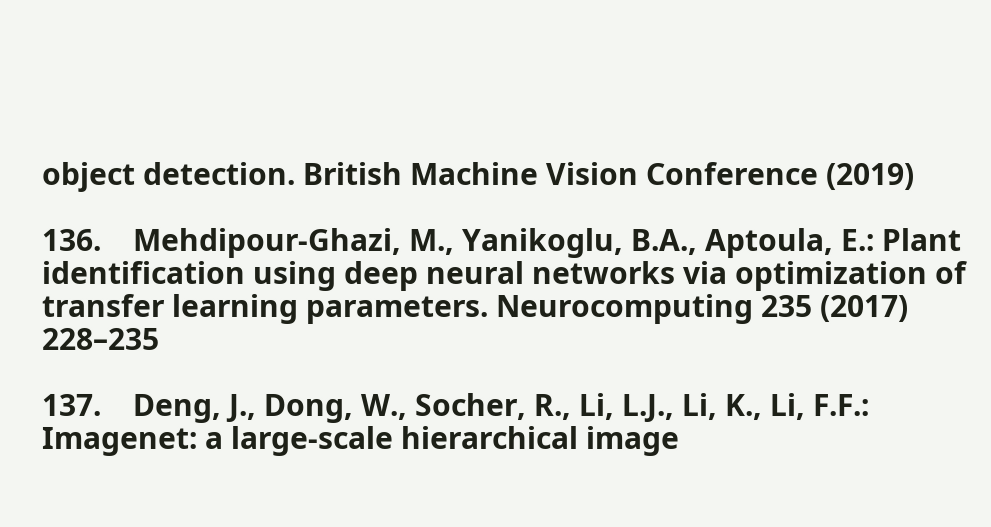object detection. British Machine Vision Conference (2019)

136.    Mehdipour-Ghazi, M., Yanikoglu, B.A., Aptoula, E.: Plant identification using deep neural networks via optimization of transfer learning parameters. Neurocomputing 235 (2017) 228–235

137.    Deng, J., Dong, W., Socher, R., Li, L.J., Li, K., Li, F.F.: Imagenet: a large-scale hierarchical image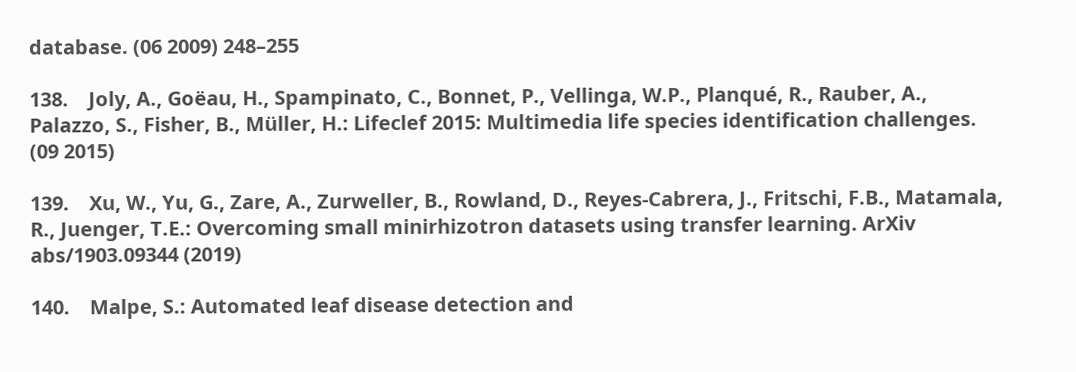database. (06 2009) 248–255

138.    Joly, A., Goëau, H., Spampinato, C., Bonnet, P., Vellinga, W.P., Planqué, R., Rauber, A., Palazzo, S., Fisher, B., Müller, H.: Lifeclef 2015: Multimedia life species identification challenges. (09 2015)

139.    Xu, W., Yu, G., Zare, A., Zurweller, B., Rowland, D., Reyes-Cabrera, J., Fritschi, F.B., Matamala, R., Juenger, T.E.: Overcoming small minirhizotron datasets using transfer learning. ArXiv abs/1903.09344 (2019)

140.    Malpe, S.: Automated leaf disease detection and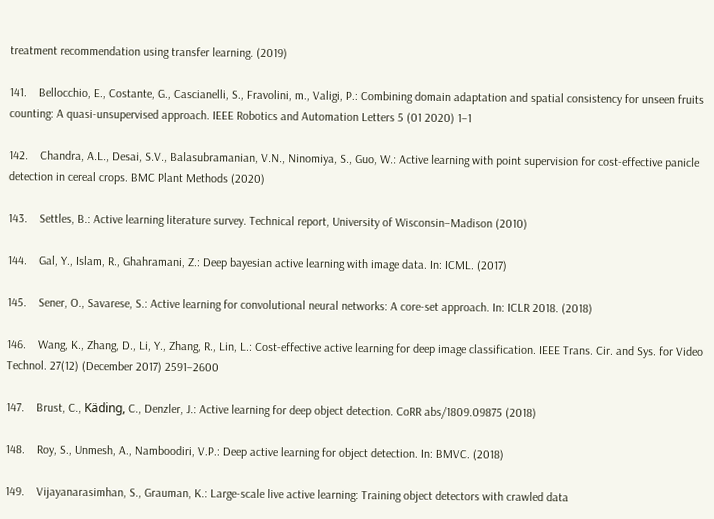treatment recommendation using transfer learning. (2019)

141.    Bellocchio, E., Costante, G., Cascianelli, S., Fravolini, m., Valigi, P.: Combining domain adaptation and spatial consistency for unseen fruits counting: A quasi-unsupervised approach. IEEE Robotics and Automation Letters 5 (01 2020) 1–1

142.    Chandra, A.L., Desai, S.V., Balasubramanian, V.N., Ninomiya, S., Guo, W.: Active learning with point supervision for cost-effective panicle detection in cereal crops. BMC Plant Methods (2020)

143.    Settles, B.: Active learning literature survey. Technical report, University of Wisconsin–Madison (2010)

144.    Gal, Y., Islam, R., Ghahramani, Z.: Deep bayesian active learning with image data. In: ICML. (2017)

145.    Sener, O., Savarese, S.: Active learning for convolutional neural networks: A core-set approach. In: ICLR 2018. (2018)

146.    Wang, K., Zhang, D., Li, Y., Zhang, R., Lin, L.: Cost-effective active learning for deep image classification. IEEE Trans. Cir. and Sys. for Video Technol. 27(12) (December 2017) 2591–2600

147.    Brust, C., Käding, C., Denzler, J.: Active learning for deep object detection. CoRR abs/1809.09875 (2018)

148.    Roy, S., Unmesh, A., Namboodiri, V.P.: Deep active learning for object detection. In: BMVC. (2018)

149.    Vijayanarasimhan, S., Grauman, K.: Large-scale live active learning: Training object detectors with crawled data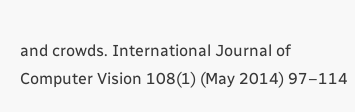and crowds. International Journal of Computer Vision 108(1) (May 2014) 97–114